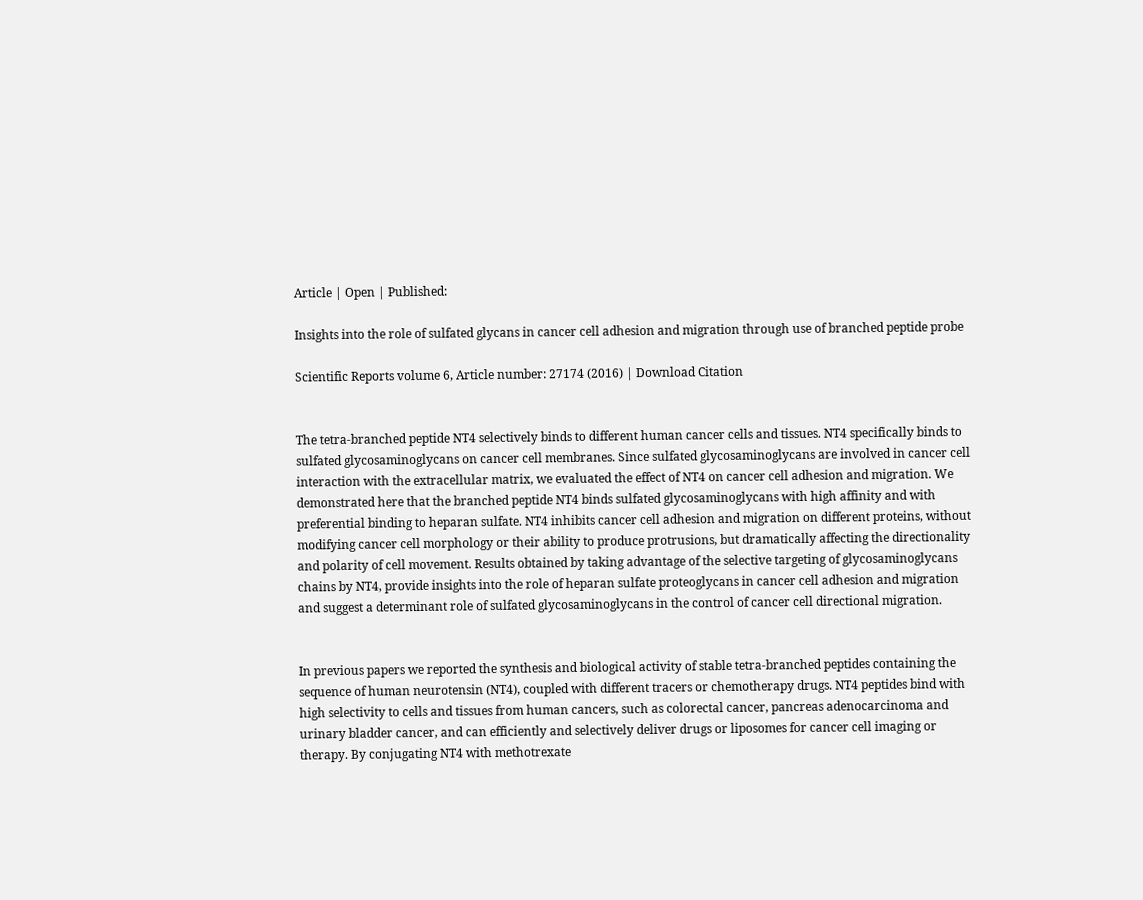Article | Open | Published:

Insights into the role of sulfated glycans in cancer cell adhesion and migration through use of branched peptide probe

Scientific Reports volume 6, Article number: 27174 (2016) | Download Citation


The tetra-branched peptide NT4 selectively binds to different human cancer cells and tissues. NT4 specifically binds to sulfated glycosaminoglycans on cancer cell membranes. Since sulfated glycosaminoglycans are involved in cancer cell interaction with the extracellular matrix, we evaluated the effect of NT4 on cancer cell adhesion and migration. We demonstrated here that the branched peptide NT4 binds sulfated glycosaminoglycans with high affinity and with preferential binding to heparan sulfate. NT4 inhibits cancer cell adhesion and migration on different proteins, without modifying cancer cell morphology or their ability to produce protrusions, but dramatically affecting the directionality and polarity of cell movement. Results obtained by taking advantage of the selective targeting of glycosaminoglycans chains by NT4, provide insights into the role of heparan sulfate proteoglycans in cancer cell adhesion and migration and suggest a determinant role of sulfated glycosaminoglycans in the control of cancer cell directional migration.


In previous papers we reported the synthesis and biological activity of stable tetra-branched peptides containing the sequence of human neurotensin (NT4), coupled with different tracers or chemotherapy drugs. NT4 peptides bind with high selectivity to cells and tissues from human cancers, such as colorectal cancer, pancreas adenocarcinoma and urinary bladder cancer, and can efficiently and selectively deliver drugs or liposomes for cancer cell imaging or therapy. By conjugating NT4 with methotrexate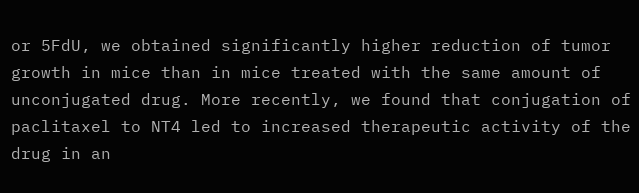or 5FdU, we obtained significantly higher reduction of tumor growth in mice than in mice treated with the same amount of unconjugated drug. More recently, we found that conjugation of paclitaxel to NT4 led to increased therapeutic activity of the drug in an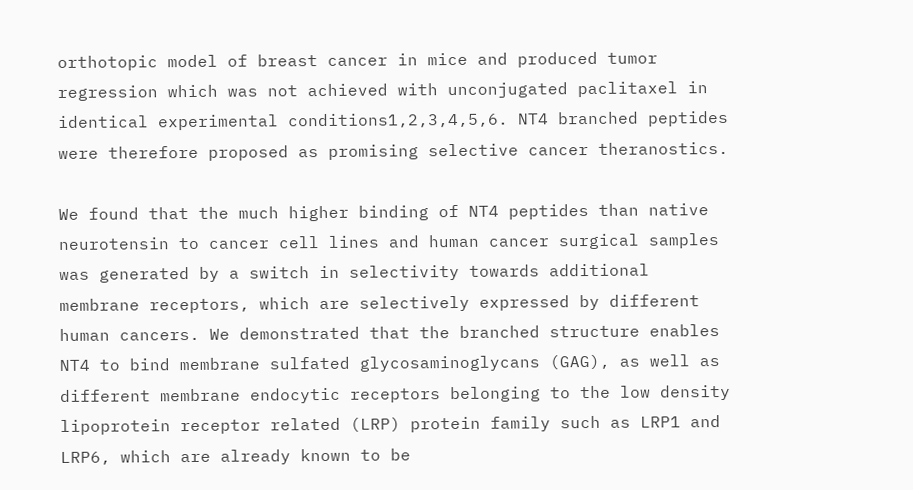orthotopic model of breast cancer in mice and produced tumor regression which was not achieved with unconjugated paclitaxel in identical experimental conditions1,2,3,4,5,6. NT4 branched peptides were therefore proposed as promising selective cancer theranostics.

We found that the much higher binding of NT4 peptides than native neurotensin to cancer cell lines and human cancer surgical samples was generated by a switch in selectivity towards additional membrane receptors, which are selectively expressed by different human cancers. We demonstrated that the branched structure enables NT4 to bind membrane sulfated glycosaminoglycans (GAG), as well as different membrane endocytic receptors belonging to the low density lipoprotein receptor related (LRP) protein family such as LRP1 and LRP6, which are already known to be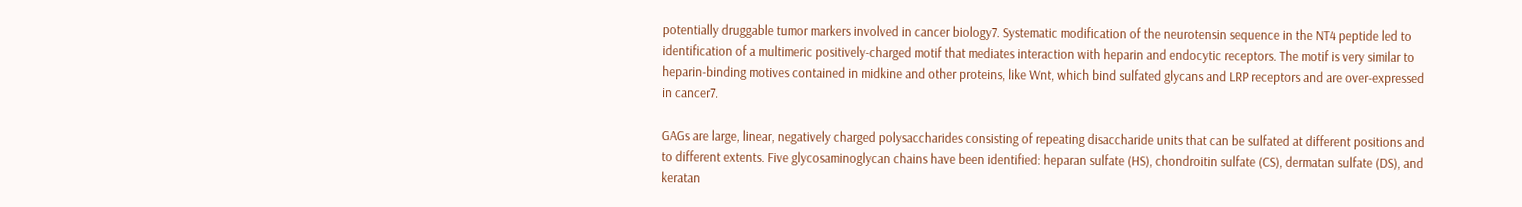potentially druggable tumor markers involved in cancer biology7. Systematic modification of the neurotensin sequence in the NT4 peptide led to identification of a multimeric positively-charged motif that mediates interaction with heparin and endocytic receptors. The motif is very similar to heparin-binding motives contained in midkine and other proteins, like Wnt, which bind sulfated glycans and LRP receptors and are over-expressed in cancer7.

GAGs are large, linear, negatively charged polysaccharides consisting of repeating disaccharide units that can be sulfated at different positions and to different extents. Five glycosaminoglycan chains have been identified: heparan sulfate (HS), chondroitin sulfate (CS), dermatan sulfate (DS), and keratan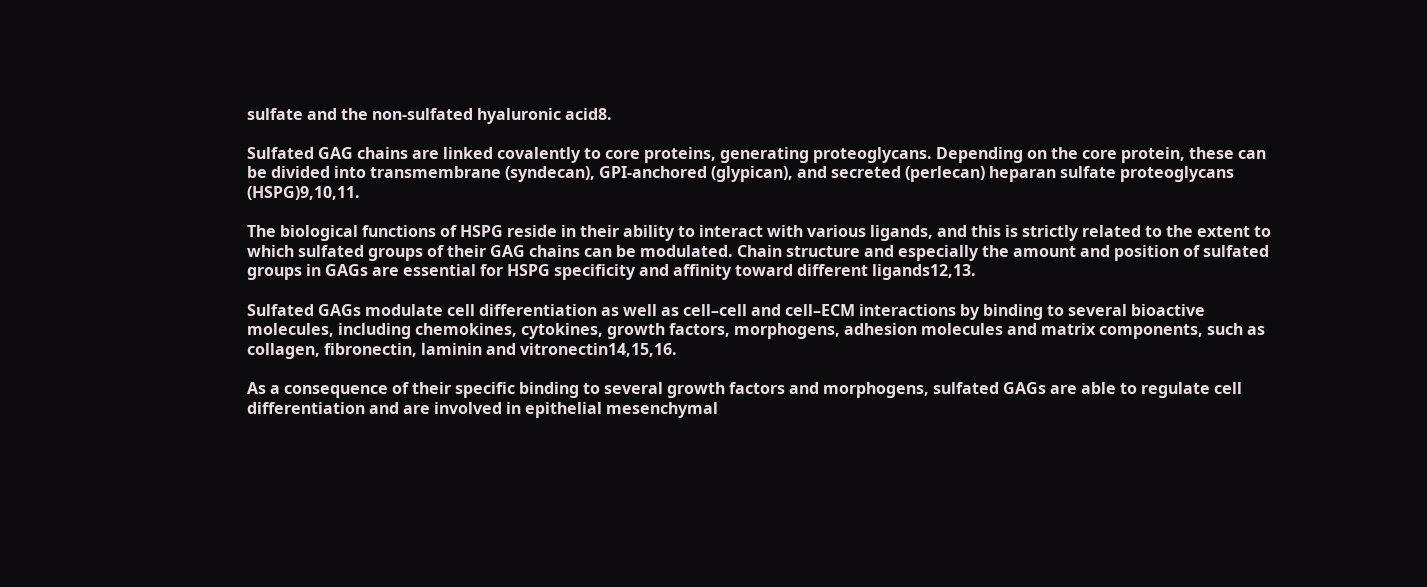sulfate and the non-sulfated hyaluronic acid8.

Sulfated GAG chains are linked covalently to core proteins, generating proteoglycans. Depending on the core protein, these can be divided into transmembrane (syndecan), GPI-anchored (glypican), and secreted (perlecan) heparan sulfate proteoglycans (HSPG)9,10,11.

The biological functions of HSPG reside in their ability to interact with various ligands, and this is strictly related to the extent to which sulfated groups of their GAG chains can be modulated. Chain structure and especially the amount and position of sulfated groups in GAGs are essential for HSPG specificity and affinity toward different ligands12,13.

Sulfated GAGs modulate cell differentiation as well as cell–cell and cell–ECM interactions by binding to several bioactive molecules, including chemokines, cytokines, growth factors, morphogens, adhesion molecules and matrix components, such as collagen, fibronectin, laminin and vitronectin14,15,16.

As a consequence of their specific binding to several growth factors and morphogens, sulfated GAGs are able to regulate cell differentiation and are involved in epithelial mesenchymal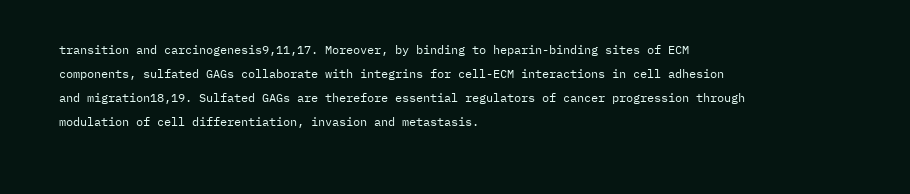transition and carcinogenesis9,11,17. Moreover, by binding to heparin-binding sites of ECM components, sulfated GAGs collaborate with integrins for cell-ECM interactions in cell adhesion and migration18,19. Sulfated GAGs are therefore essential regulators of cancer progression through modulation of cell differentiation, invasion and metastasis.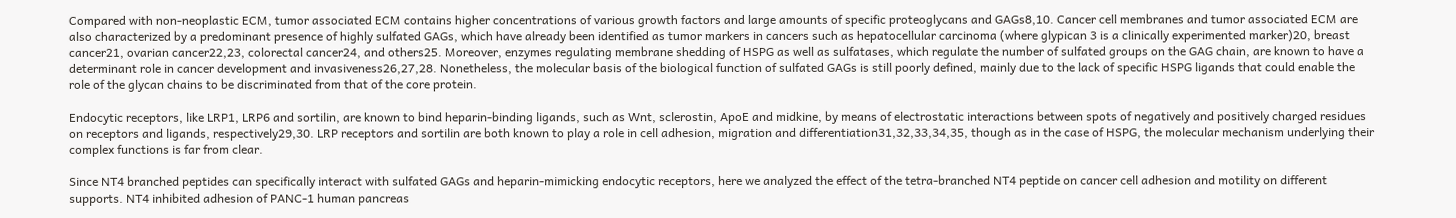Compared with non-neoplastic ECM, tumor associated ECM contains higher concentrations of various growth factors and large amounts of specific proteoglycans and GAGs8,10. Cancer cell membranes and tumor associated ECM are also characterized by a predominant presence of highly sulfated GAGs, which have already been identified as tumor markers in cancers such as hepatocellular carcinoma (where glypican 3 is a clinically experimented marker)20, breast cancer21, ovarian cancer22,23, colorectal cancer24, and others25. Moreover, enzymes regulating membrane shedding of HSPG as well as sulfatases, which regulate the number of sulfated groups on the GAG chain, are known to have a determinant role in cancer development and invasiveness26,27,28. Nonetheless, the molecular basis of the biological function of sulfated GAGs is still poorly defined, mainly due to the lack of specific HSPG ligands that could enable the role of the glycan chains to be discriminated from that of the core protein.

Endocytic receptors, like LRP1, LRP6 and sortilin, are known to bind heparin-binding ligands, such as Wnt, sclerostin, ApoE and midkine, by means of electrostatic interactions between spots of negatively and positively charged residues on receptors and ligands, respectively29,30. LRP receptors and sortilin are both known to play a role in cell adhesion, migration and differentiation31,32,33,34,35, though as in the case of HSPG, the molecular mechanism underlying their complex functions is far from clear.

Since NT4 branched peptides can specifically interact with sulfated GAGs and heparin-mimicking endocytic receptors, here we analyzed the effect of the tetra-branched NT4 peptide on cancer cell adhesion and motility on different supports. NT4 inhibited adhesion of PANC-1 human pancreas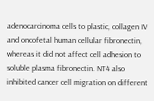adenocarcinoma cells to plastic, collagen IV and oncofetal human cellular fibronectin, whereas it did not affect cell adhesion to soluble plasma fibronectin. NT4 also inhibited cancer cell migration on different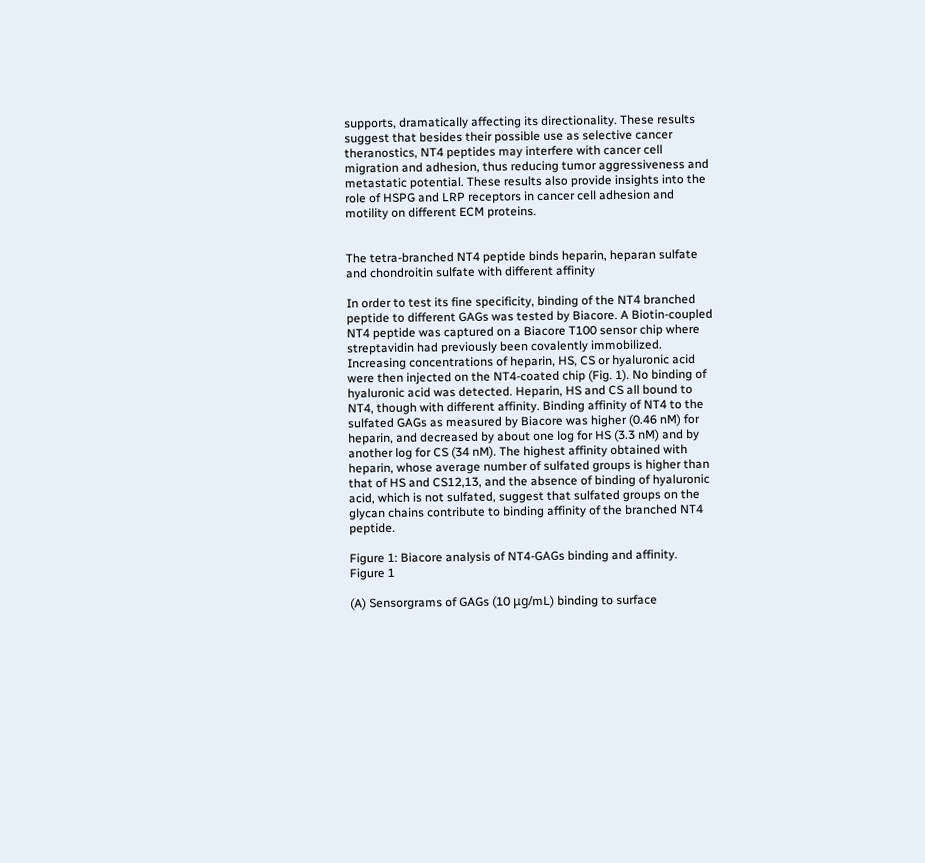supports, dramatically affecting its directionality. These results suggest that besides their possible use as selective cancer theranostics, NT4 peptides may interfere with cancer cell migration and adhesion, thus reducing tumor aggressiveness and metastatic potential. These results also provide insights into the role of HSPG and LRP receptors in cancer cell adhesion and motility on different ECM proteins.


The tetra-branched NT4 peptide binds heparin, heparan sulfate and chondroitin sulfate with different affinity

In order to test its fine specificity, binding of the NT4 branched peptide to different GAGs was tested by Biacore. A Biotin-coupled NT4 peptide was captured on a Biacore T100 sensor chip where streptavidin had previously been covalently immobilized. Increasing concentrations of heparin, HS, CS or hyaluronic acid were then injected on the NT4-coated chip (Fig. 1). No binding of hyaluronic acid was detected. Heparin, HS and CS all bound to NT4, though with different affinity. Binding affinity of NT4 to the sulfated GAGs as measured by Biacore was higher (0.46 nM) for heparin, and decreased by about one log for HS (3.3 nM) and by another log for CS (34 nM). The highest affinity obtained with heparin, whose average number of sulfated groups is higher than that of HS and CS12,13, and the absence of binding of hyaluronic acid, which is not sulfated, suggest that sulfated groups on the glycan chains contribute to binding affinity of the branched NT4 peptide.

Figure 1: Biacore analysis of NT4-GAGs binding and affinity.
Figure 1

(A) Sensorgrams of GAGs (10 μg/mL) binding to surface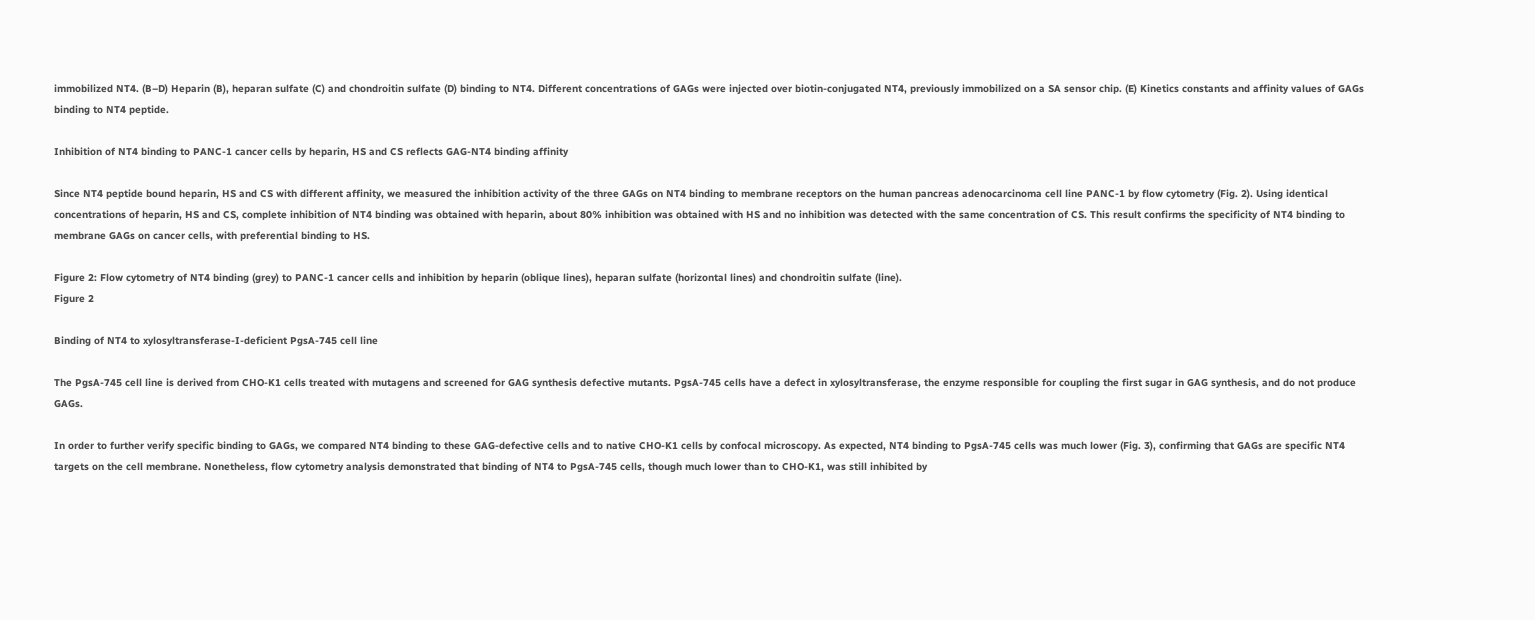immobilized NT4. (B–D) Heparin (B), heparan sulfate (C) and chondroitin sulfate (D) binding to NT4. Different concentrations of GAGs were injected over biotin-conjugated NT4, previously immobilized on a SA sensor chip. (E) Kinetics constants and affinity values of GAGs binding to NT4 peptide.

Inhibition of NT4 binding to PANC-1 cancer cells by heparin, HS and CS reflects GAG-NT4 binding affinity

Since NT4 peptide bound heparin, HS and CS with different affinity, we measured the inhibition activity of the three GAGs on NT4 binding to membrane receptors on the human pancreas adenocarcinoma cell line PANC-1 by flow cytometry (Fig. 2). Using identical concentrations of heparin, HS and CS, complete inhibition of NT4 binding was obtained with heparin, about 80% inhibition was obtained with HS and no inhibition was detected with the same concentration of CS. This result confirms the specificity of NT4 binding to membrane GAGs on cancer cells, with preferential binding to HS.

Figure 2: Flow cytometry of NT4 binding (grey) to PANC-1 cancer cells and inhibition by heparin (oblique lines), heparan sulfate (horizontal lines) and chondroitin sulfate (line).
Figure 2

Binding of NT4 to xylosyltransferase-I-deficient PgsA-745 cell line

The PgsA-745 cell line is derived from CHO-K1 cells treated with mutagens and screened for GAG synthesis defective mutants. PgsA-745 cells have a defect in xylosyltransferase, the enzyme responsible for coupling the first sugar in GAG synthesis, and do not produce GAGs.

In order to further verify specific binding to GAGs, we compared NT4 binding to these GAG-defective cells and to native CHO-K1 cells by confocal microscopy. As expected, NT4 binding to PgsA-745 cells was much lower (Fig. 3), confirming that GAGs are specific NT4 targets on the cell membrane. Nonetheless, flow cytometry analysis demonstrated that binding of NT4 to PgsA-745 cells, though much lower than to CHO-K1, was still inhibited by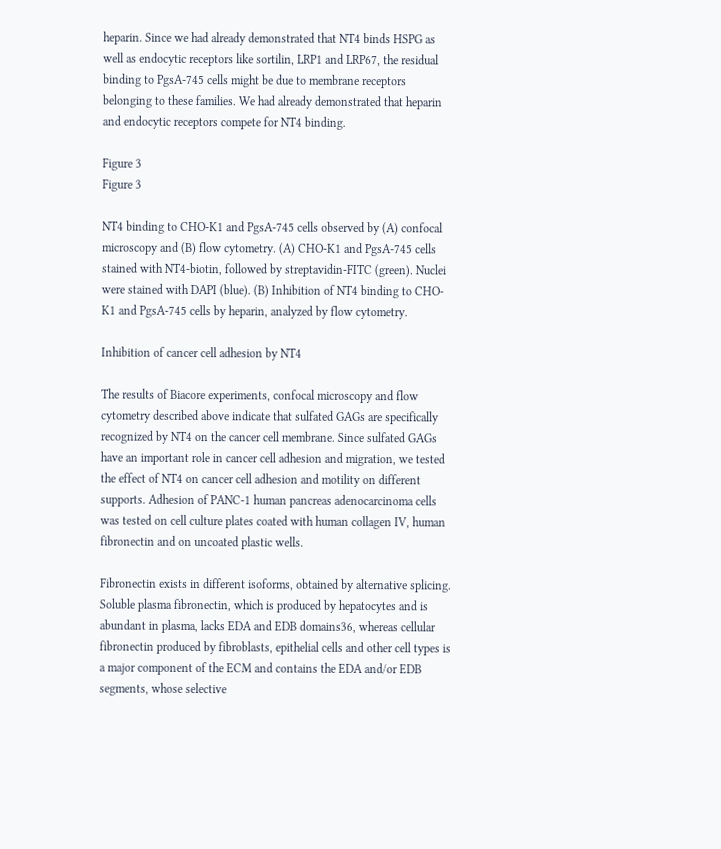heparin. Since we had already demonstrated that NT4 binds HSPG as well as endocytic receptors like sortilin, LRP1 and LRP67, the residual binding to PgsA-745 cells might be due to membrane receptors belonging to these families. We had already demonstrated that heparin and endocytic receptors compete for NT4 binding.

Figure 3
Figure 3

NT4 binding to CHO-K1 and PgsA-745 cells observed by (A) confocal microscopy and (B) flow cytometry. (A) CHO-K1 and PgsA-745 cells stained with NT4-biotin, followed by streptavidin-FITC (green). Nuclei were stained with DAPI (blue). (B) Inhibition of NT4 binding to CHO-K1 and PgsA-745 cells by heparin, analyzed by flow cytometry.

Inhibition of cancer cell adhesion by NT4

The results of Biacore experiments, confocal microscopy and flow cytometry described above indicate that sulfated GAGs are specifically recognized by NT4 on the cancer cell membrane. Since sulfated GAGs have an important role in cancer cell adhesion and migration, we tested the effect of NT4 on cancer cell adhesion and motility on different supports. Adhesion of PANC-1 human pancreas adenocarcinoma cells was tested on cell culture plates coated with human collagen IV, human fibronectin and on uncoated plastic wells.

Fibronectin exists in different isoforms, obtained by alternative splicing. Soluble plasma fibronectin, which is produced by hepatocytes and is abundant in plasma, lacks EDA and EDB domains36, whereas cellular fibronectin produced by fibroblasts, epithelial cells and other cell types is a major component of the ECM and contains the EDA and/or EDB segments, whose selective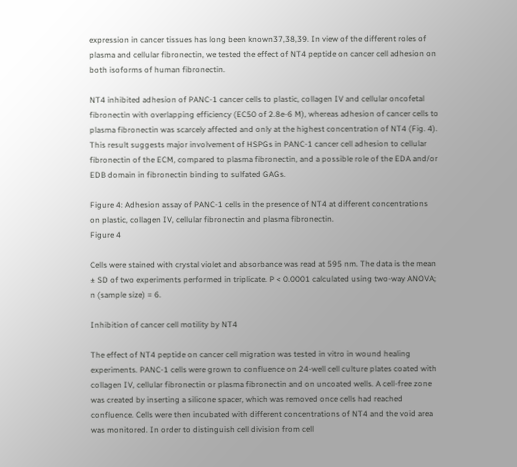expression in cancer tissues has long been known37,38,39. In view of the different roles of plasma and cellular fibronectin, we tested the effect of NT4 peptide on cancer cell adhesion on both isoforms of human fibronectin.

NT4 inhibited adhesion of PANC-1 cancer cells to plastic, collagen IV and cellular oncofetal fibronectin with overlapping efficiency (EC50 of 2.8e-6 M), whereas adhesion of cancer cells to plasma fibronectin was scarcely affected and only at the highest concentration of NT4 (Fig. 4). This result suggests major involvement of HSPGs in PANC-1 cancer cell adhesion to cellular fibronectin of the ECM, compared to plasma fibronectin, and a possible role of the EDA and/or EDB domain in fibronectin binding to sulfated GAGs.

Figure 4: Adhesion assay of PANC-1 cells in the presence of NT4 at different concentrations on plastic, collagen IV, cellular fibronectin and plasma fibronectin.
Figure 4

Cells were stained with crystal violet and absorbance was read at 595 nm. The data is the mean ± SD of two experiments performed in triplicate. P < 0.0001 calculated using two-way ANOVA; n (sample size) = 6.

Inhibition of cancer cell motility by NT4

The effect of NT4 peptide on cancer cell migration was tested in vitro in wound healing experiments. PANC-1 cells were grown to confluence on 24-well cell culture plates coated with collagen IV, cellular fibronectin or plasma fibronectin and on uncoated wells. A cell-free zone was created by inserting a silicone spacer, which was removed once cells had reached confluence. Cells were then incubated with different concentrations of NT4 and the void area was monitored. In order to distinguish cell division from cell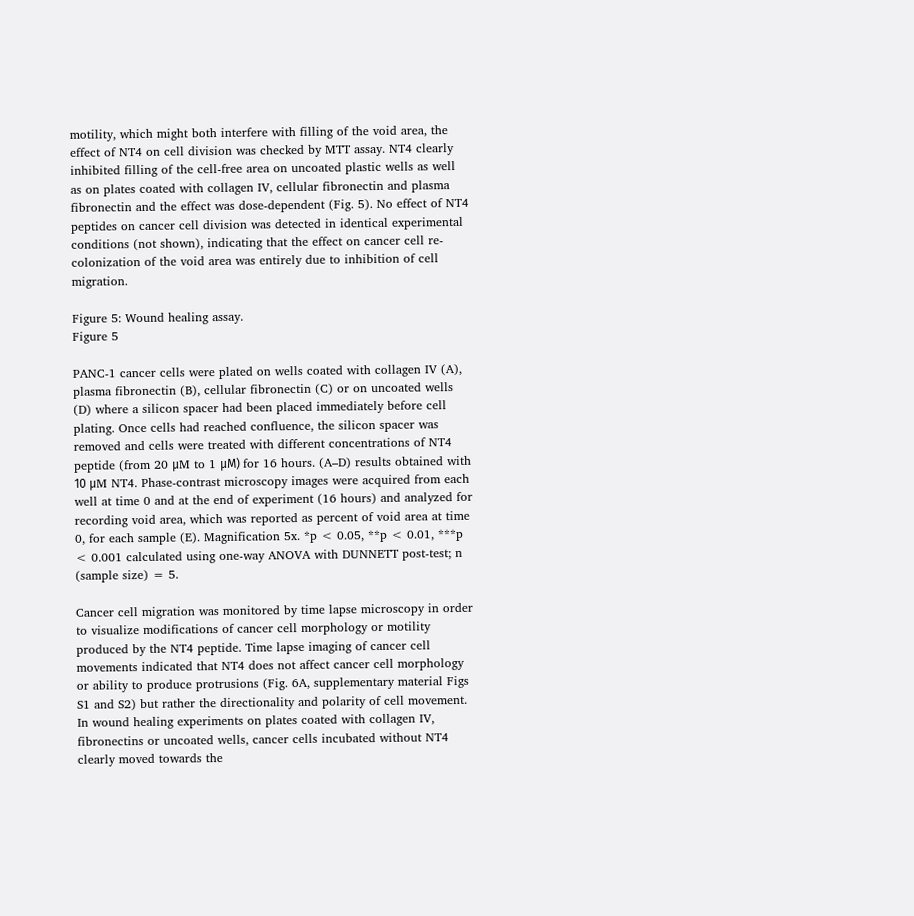motility, which might both interfere with filling of the void area, the effect of NT4 on cell division was checked by MTT assay. NT4 clearly inhibited filling of the cell-free area on uncoated plastic wells as well as on plates coated with collagen IV, cellular fibronectin and plasma fibronectin and the effect was dose-dependent (Fig. 5). No effect of NT4 peptides on cancer cell division was detected in identical experimental conditions (not shown), indicating that the effect on cancer cell re-colonization of the void area was entirely due to inhibition of cell migration.

Figure 5: Wound healing assay.
Figure 5

PANC-1 cancer cells were plated on wells coated with collagen IV (A), plasma fibronectin (B), cellular fibronectin (C) or on uncoated wells (D) where a silicon spacer had been placed immediately before cell plating. Once cells had reached confluence, the silicon spacer was removed and cells were treated with different concentrations of NT4 peptide (from 20 μM to 1 μM) for 16 hours. (A–D) results obtained with 10 μM NT4. Phase-contrast microscopy images were acquired from each well at time 0 and at the end of experiment (16 hours) and analyzed for recording void area, which was reported as percent of void area at time 0, for each sample (E). Magnification 5x. *p < 0.05, **p < 0.01, ***p < 0.001 calculated using one-way ANOVA with DUNNETT post-test; n (sample size) = 5.

Cancer cell migration was monitored by time lapse microscopy in order to visualize modifications of cancer cell morphology or motility produced by the NT4 peptide. Time lapse imaging of cancer cell movements indicated that NT4 does not affect cancer cell morphology or ability to produce protrusions (Fig. 6A, supplementary material Figs S1 and S2) but rather the directionality and polarity of cell movement. In wound healing experiments on plates coated with collagen IV, fibronectins or uncoated wells, cancer cells incubated without NT4 clearly moved towards the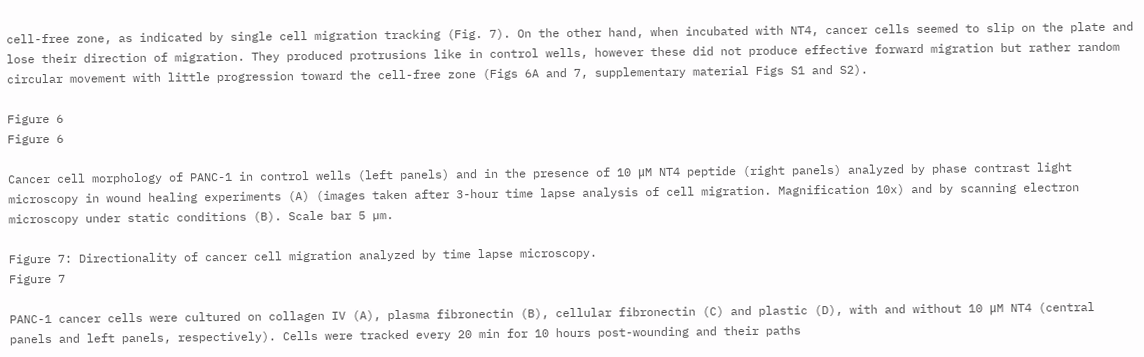cell-free zone, as indicated by single cell migration tracking (Fig. 7). On the other hand, when incubated with NT4, cancer cells seemed to slip on the plate and lose their direction of migration. They produced protrusions like in control wells, however these did not produce effective forward migration but rather random circular movement with little progression toward the cell-free zone (Figs 6A and 7, supplementary material Figs S1 and S2).

Figure 6
Figure 6

Cancer cell morphology of PANC-1 in control wells (left panels) and in the presence of 10 μM NT4 peptide (right panels) analyzed by phase contrast light microscopy in wound healing experiments (A) (images taken after 3-hour time lapse analysis of cell migration. Magnification 10x) and by scanning electron microscopy under static conditions (B). Scale bar 5 µm.

Figure 7: Directionality of cancer cell migration analyzed by time lapse microscopy.
Figure 7

PANC-1 cancer cells were cultured on collagen IV (A), plasma fibronectin (B), cellular fibronectin (C) and plastic (D), with and without 10 μM NT4 (central panels and left panels, respectively). Cells were tracked every 20 min for 10 hours post-wounding and their paths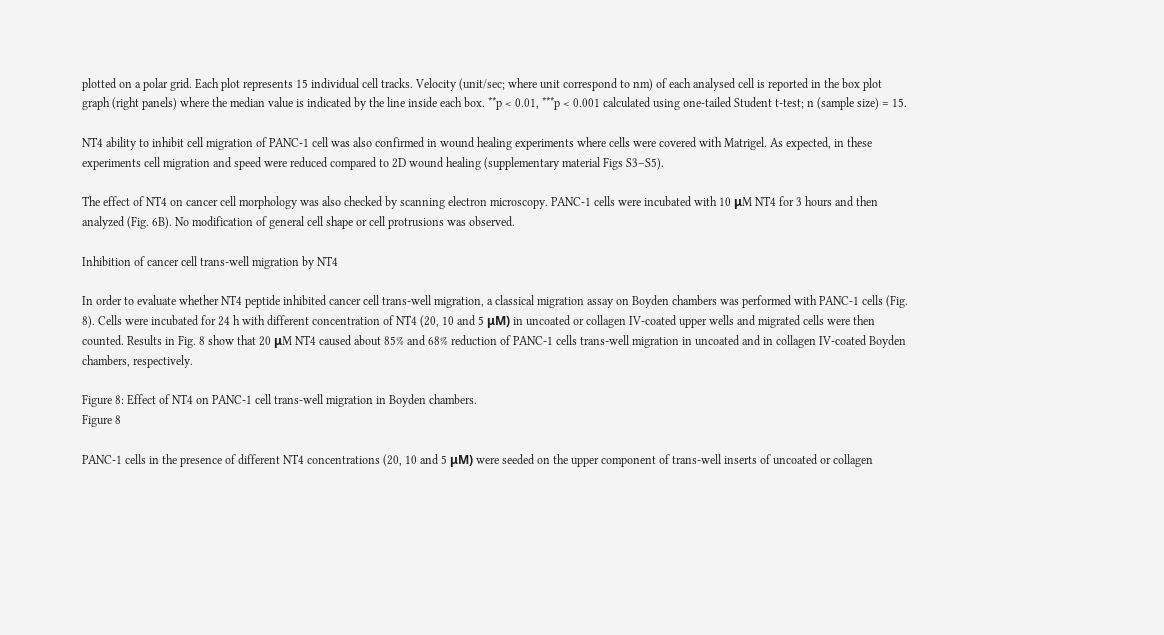plotted on a polar grid. Each plot represents 15 individual cell tracks. Velocity (unit/sec; where unit correspond to nm) of each analysed cell is reported in the box plot graph (right panels) where the median value is indicated by the line inside each box. **p < 0.01, ***p < 0.001 calculated using one-tailed Student t-test; n (sample size) = 15.

NT4 ability to inhibit cell migration of PANC-1 cell was also confirmed in wound healing experiments where cells were covered with Matrigel. As expected, in these experiments cell migration and speed were reduced compared to 2D wound healing (supplementary material Figs S3–S5).

The effect of NT4 on cancer cell morphology was also checked by scanning electron microscopy. PANC-1 cells were incubated with 10 μM NT4 for 3 hours and then analyzed (Fig. 6B). No modification of general cell shape or cell protrusions was observed.

Inhibition of cancer cell trans-well migration by NT4

In order to evaluate whether NT4 peptide inhibited cancer cell trans-well migration, a classical migration assay on Boyden chambers was performed with PANC-1 cells (Fig. 8). Cells were incubated for 24 h with different concentration of NT4 (20, 10 and 5 μM) in uncoated or collagen IV-coated upper wells and migrated cells were then counted. Results in Fig. 8 show that 20 μM NT4 caused about 85% and 68% reduction of PANC-1 cells trans-well migration in uncoated and in collagen IV-coated Boyden chambers, respectively.

Figure 8: Effect of NT4 on PANC-1 cell trans-well migration in Boyden chambers.
Figure 8

PANC-1 cells in the presence of different NT4 concentrations (20, 10 and 5 μM) were seeded on the upper component of trans-well inserts of uncoated or collagen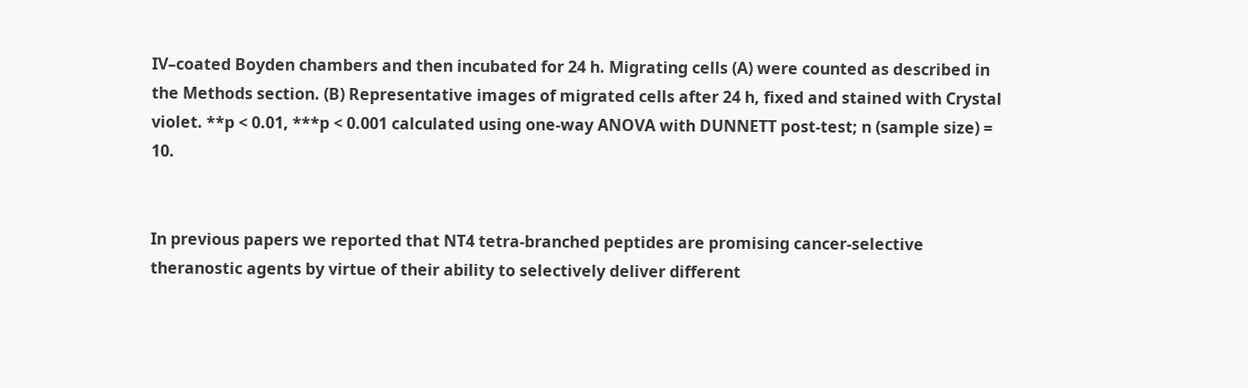IV–coated Boyden chambers and then incubated for 24 h. Migrating cells (A) were counted as described in the Methods section. (B) Representative images of migrated cells after 24 h, fixed and stained with Crystal violet. **p < 0.01, ***p < 0.001 calculated using one-way ANOVA with DUNNETT post-test; n (sample size) = 10.


In previous papers we reported that NT4 tetra-branched peptides are promising cancer-selective theranostic agents by virtue of their ability to selectively deliver different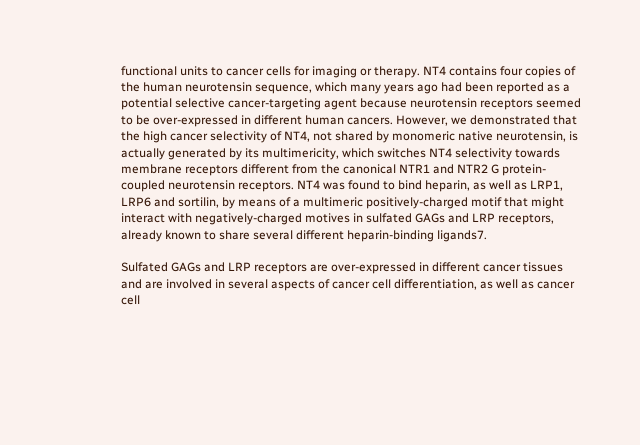functional units to cancer cells for imaging or therapy. NT4 contains four copies of the human neurotensin sequence, which many years ago had been reported as a potential selective cancer-targeting agent because neurotensin receptors seemed to be over-expressed in different human cancers. However, we demonstrated that the high cancer selectivity of NT4, not shared by monomeric native neurotensin, is actually generated by its multimericity, which switches NT4 selectivity towards membrane receptors different from the canonical NTR1 and NTR2 G protein-coupled neurotensin receptors. NT4 was found to bind heparin, as well as LRP1, LRP6 and sortilin, by means of a multimeric positively-charged motif that might interact with negatively-charged motives in sulfated GAGs and LRP receptors, already known to share several different heparin-binding ligands7.

Sulfated GAGs and LRP receptors are over-expressed in different cancer tissues and are involved in several aspects of cancer cell differentiation, as well as cancer cell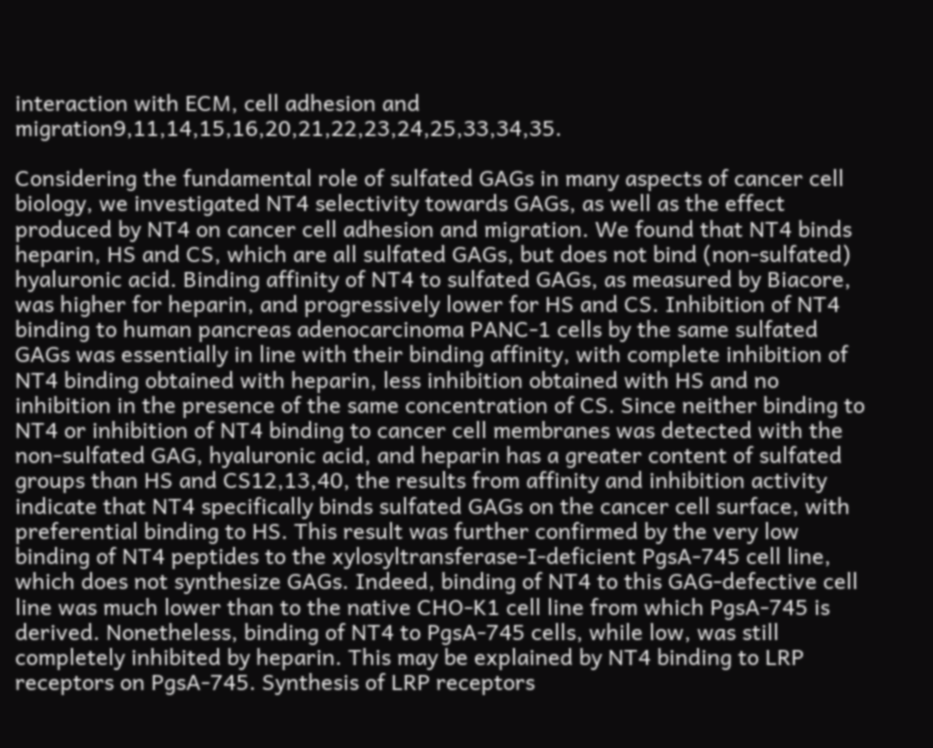interaction with ECM, cell adhesion and migration9,11,14,15,16,20,21,22,23,24,25,33,34,35.

Considering the fundamental role of sulfated GAGs in many aspects of cancer cell biology, we investigated NT4 selectivity towards GAGs, as well as the effect produced by NT4 on cancer cell adhesion and migration. We found that NT4 binds heparin, HS and CS, which are all sulfated GAGs, but does not bind (non-sulfated) hyaluronic acid. Binding affinity of NT4 to sulfated GAGs, as measured by Biacore, was higher for heparin, and progressively lower for HS and CS. Inhibition of NT4 binding to human pancreas adenocarcinoma PANC-1 cells by the same sulfated GAGs was essentially in line with their binding affinity, with complete inhibition of NT4 binding obtained with heparin, less inhibition obtained with HS and no inhibition in the presence of the same concentration of CS. Since neither binding to NT4 or inhibition of NT4 binding to cancer cell membranes was detected with the non-sulfated GAG, hyaluronic acid, and heparin has a greater content of sulfated groups than HS and CS12,13,40, the results from affinity and inhibition activity indicate that NT4 specifically binds sulfated GAGs on the cancer cell surface, with preferential binding to HS. This result was further confirmed by the very low binding of NT4 peptides to the xylosyltransferase-I-deficient PgsA-745 cell line, which does not synthesize GAGs. Indeed, binding of NT4 to this GAG-defective cell line was much lower than to the native CHO-K1 cell line from which PgsA-745 is derived. Nonetheless, binding of NT4 to PgsA-745 cells, while low, was still completely inhibited by heparin. This may be explained by NT4 binding to LRP receptors on PgsA-745. Synthesis of LRP receptors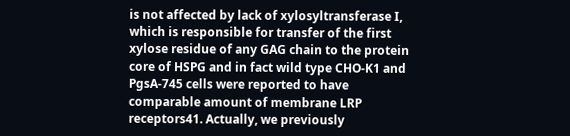is not affected by lack of xylosyltransferase I, which is responsible for transfer of the first xylose residue of any GAG chain to the protein core of HSPG and in fact wild type CHO-K1 and PgsA-745 cells were reported to have comparable amount of membrane LRP receptors41. Actually, we previously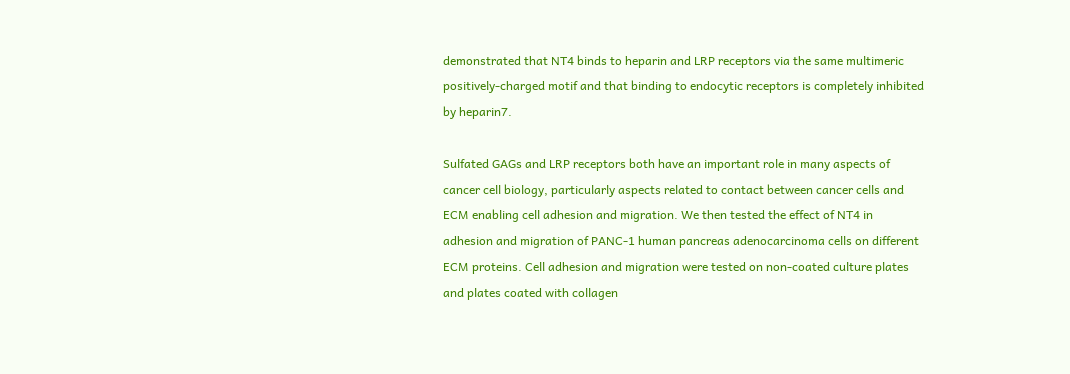demonstrated that NT4 binds to heparin and LRP receptors via the same multimeric positively-charged motif and that binding to endocytic receptors is completely inhibited by heparin7.

Sulfated GAGs and LRP receptors both have an important role in many aspects of cancer cell biology, particularly aspects related to contact between cancer cells and ECM enabling cell adhesion and migration. We then tested the effect of NT4 in adhesion and migration of PANC-1 human pancreas adenocarcinoma cells on different ECM proteins. Cell adhesion and migration were tested on non-coated culture plates and plates coated with collagen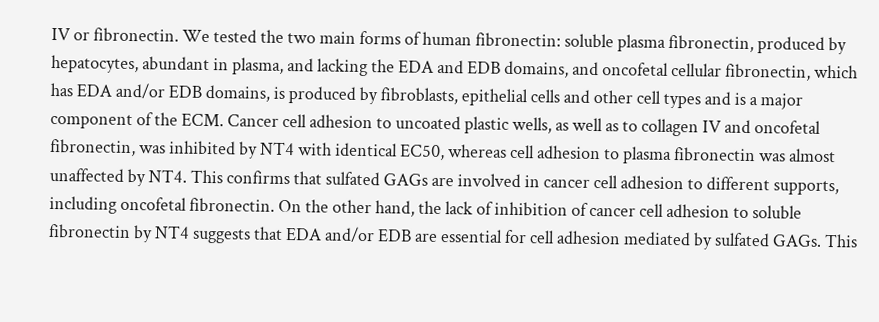IV or fibronectin. We tested the two main forms of human fibronectin: soluble plasma fibronectin, produced by hepatocytes, abundant in plasma, and lacking the EDA and EDB domains, and oncofetal cellular fibronectin, which has EDA and/or EDB domains, is produced by fibroblasts, epithelial cells and other cell types and is a major component of the ECM. Cancer cell adhesion to uncoated plastic wells, as well as to collagen IV and oncofetal fibronectin, was inhibited by NT4 with identical EC50, whereas cell adhesion to plasma fibronectin was almost unaffected by NT4. This confirms that sulfated GAGs are involved in cancer cell adhesion to different supports, including oncofetal fibronectin. On the other hand, the lack of inhibition of cancer cell adhesion to soluble fibronectin by NT4 suggests that EDA and/or EDB are essential for cell adhesion mediated by sulfated GAGs. This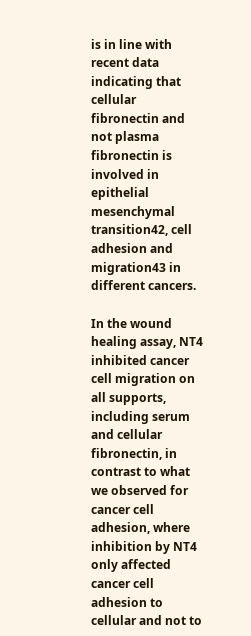is in line with recent data indicating that cellular fibronectin and not plasma fibronectin is involved in epithelial mesenchymal transition42, cell adhesion and migration43 in different cancers.

In the wound healing assay, NT4 inhibited cancer cell migration on all supports, including serum and cellular fibronectin, in contrast to what we observed for cancer cell adhesion, where inhibition by NT4 only affected cancer cell adhesion to cellular and not to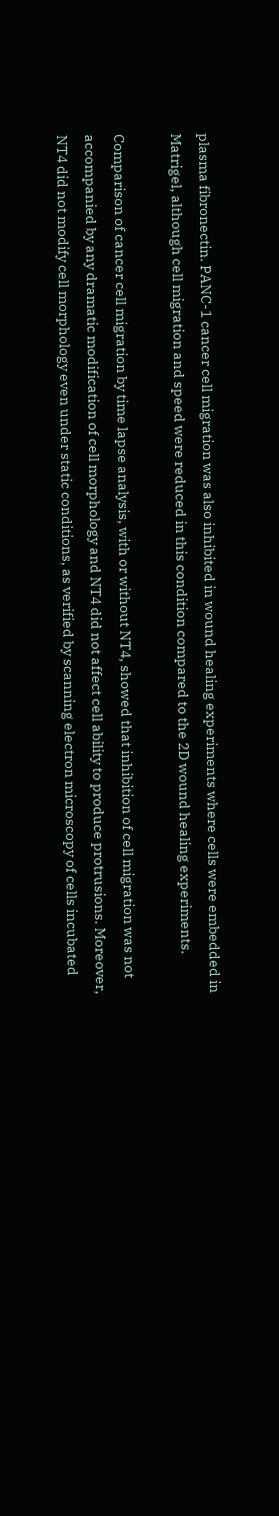plasma fibronectin. PANC-1 cancer cell migration was also inhibited in wound healing experiments where cells were embedded in Matrigel, although cell migration and speed were reduced in this condition compared to the 2D wound healing experiments.

Comparison of cancer cell migration by time lapse analysis, with or without NT4, showed that inhibition of cell migration was not accompanied by any dramatic modification of cell morphology and NT4 did not affect cell ability to produce protrusions. Moreover, NT4 did not modify cell morphology even under static conditions, as verified by scanning electron microscopy of cells incubated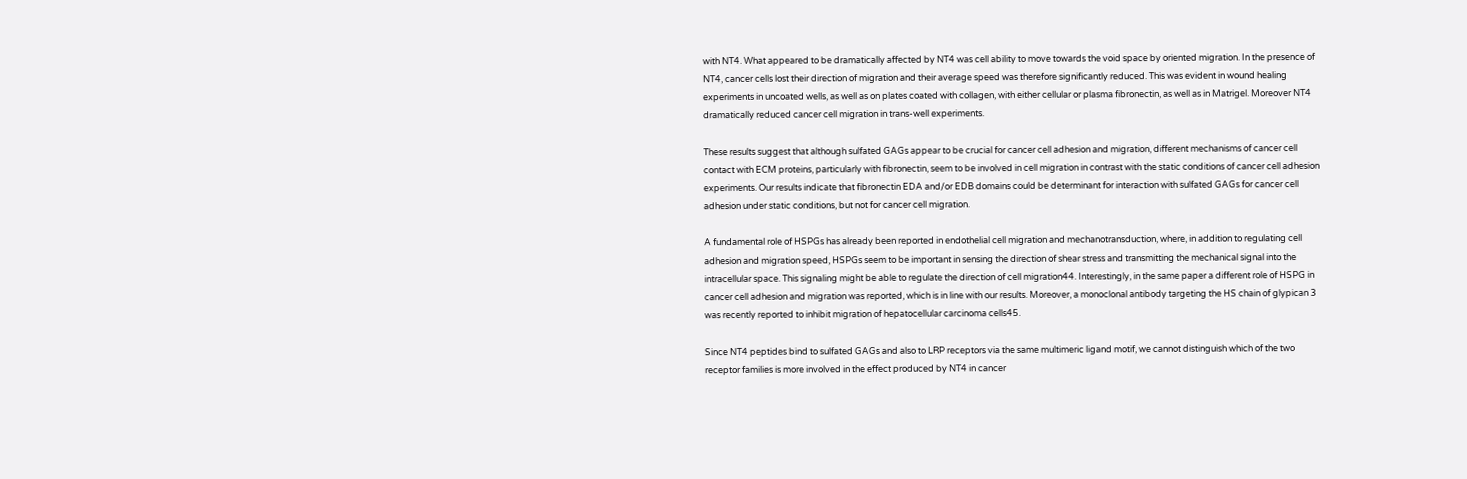with NT4. What appeared to be dramatically affected by NT4 was cell ability to move towards the void space by oriented migration. In the presence of NT4, cancer cells lost their direction of migration and their average speed was therefore significantly reduced. This was evident in wound healing experiments in uncoated wells, as well as on plates coated with collagen, with either cellular or plasma fibronectin, as well as in Matrigel. Moreover NT4 dramatically reduced cancer cell migration in trans-well experiments.

These results suggest that although sulfated GAGs appear to be crucial for cancer cell adhesion and migration, different mechanisms of cancer cell contact with ECM proteins, particularly with fibronectin, seem to be involved in cell migration in contrast with the static conditions of cancer cell adhesion experiments. Our results indicate that fibronectin EDA and/or EDB domains could be determinant for interaction with sulfated GAGs for cancer cell adhesion under static conditions, but not for cancer cell migration.

A fundamental role of HSPGs has already been reported in endothelial cell migration and mechanotransduction, where, in addition to regulating cell adhesion and migration speed, HSPGs seem to be important in sensing the direction of shear stress and transmitting the mechanical signal into the intracellular space. This signaling might be able to regulate the direction of cell migration44. Interestingly, in the same paper a different role of HSPG in cancer cell adhesion and migration was reported, which is in line with our results. Moreover, a monoclonal antibody targeting the HS chain of glypican 3 was recently reported to inhibit migration of hepatocellular carcinoma cells45.

Since NT4 peptides bind to sulfated GAGs and also to LRP receptors via the same multimeric ligand motif, we cannot distinguish which of the two receptor families is more involved in the effect produced by NT4 in cancer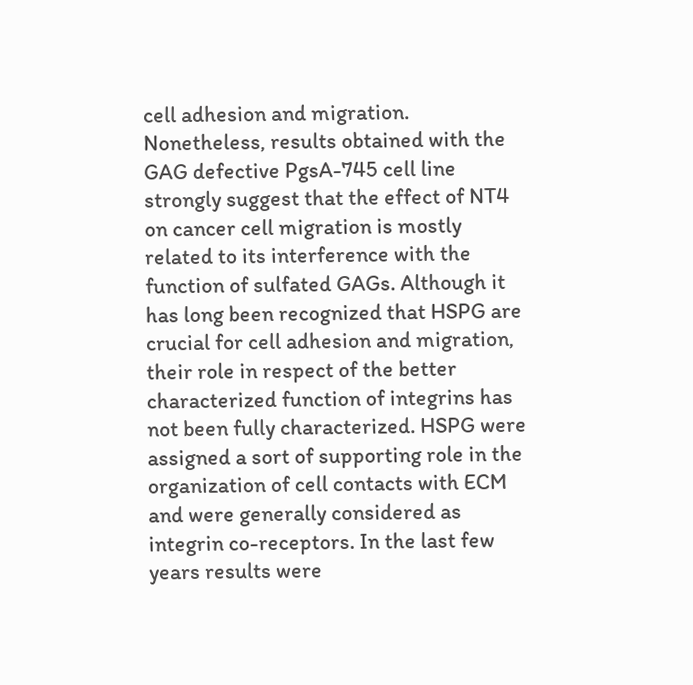cell adhesion and migration. Nonetheless, results obtained with the GAG defective PgsA-745 cell line strongly suggest that the effect of NT4 on cancer cell migration is mostly related to its interference with the function of sulfated GAGs. Although it has long been recognized that HSPG are crucial for cell adhesion and migration, their role in respect of the better characterized function of integrins has not been fully characterized. HSPG were assigned a sort of supporting role in the organization of cell contacts with ECM and were generally considered as integrin co-receptors. In the last few years results were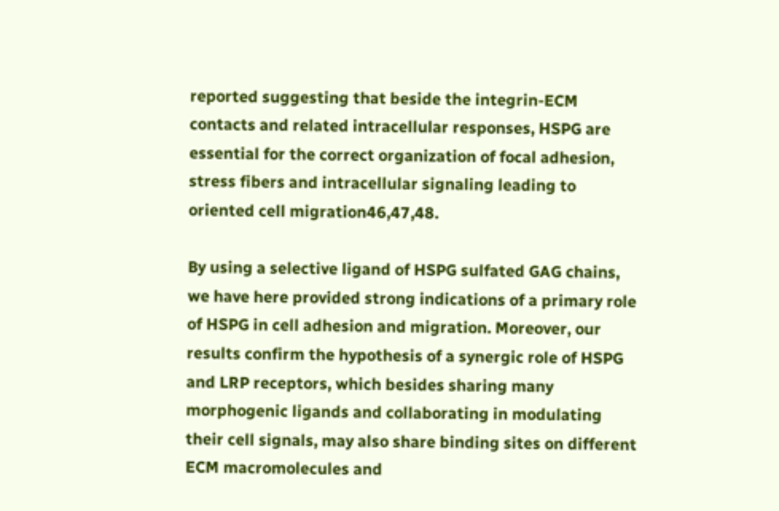reported suggesting that beside the integrin-ECM contacts and related intracellular responses, HSPG are essential for the correct organization of focal adhesion, stress fibers and intracellular signaling leading to oriented cell migration46,47,48.

By using a selective ligand of HSPG sulfated GAG chains, we have here provided strong indications of a primary role of HSPG in cell adhesion and migration. Moreover, our results confirm the hypothesis of a synergic role of HSPG and LRP receptors, which besides sharing many morphogenic ligands and collaborating in modulating their cell signals, may also share binding sites on different ECM macromolecules and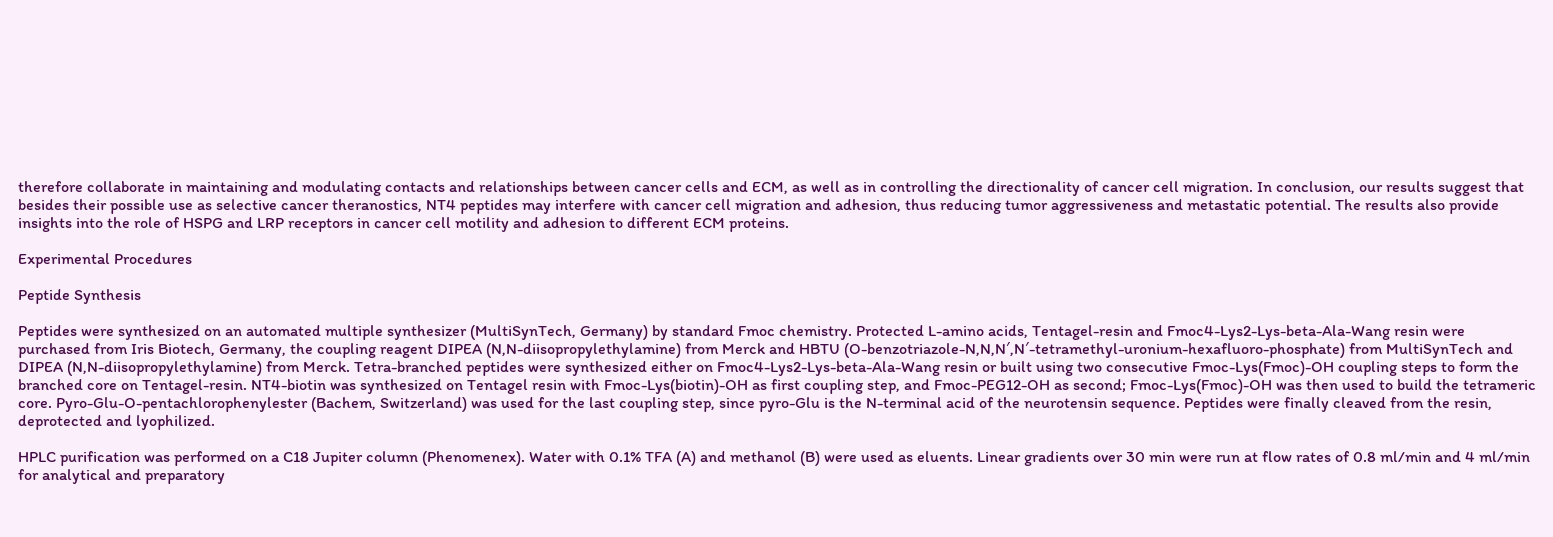therefore collaborate in maintaining and modulating contacts and relationships between cancer cells and ECM, as well as in controlling the directionality of cancer cell migration. In conclusion, our results suggest that besides their possible use as selective cancer theranostics, NT4 peptides may interfere with cancer cell migration and adhesion, thus reducing tumor aggressiveness and metastatic potential. The results also provide insights into the role of HSPG and LRP receptors in cancer cell motility and adhesion to different ECM proteins.

Experimental Procedures

Peptide Synthesis

Peptides were synthesized on an automated multiple synthesizer (MultiSynTech, Germany) by standard Fmoc chemistry. Protected L-amino acids, Tentagel-resin and Fmoc4-Lys2-Lys-beta-Ala-Wang resin were purchased from Iris Biotech, Germany, the coupling reagent DIPEA (N,N-diisopropylethylamine) from Merck and HBTU (O-benzotriazole-N,N,N′,N′-tetramethyl-uronium-hexafluoro-phosphate) from MultiSynTech and DIPEA (N,N-diisopropylethylamine) from Merck. Tetra-branched peptides were synthesized either on Fmoc4-Lys2-Lys-beta-Ala-Wang resin or built using two consecutive Fmoc-Lys(Fmoc)-OH coupling steps to form the branched core on Tentagel-resin. NT4-biotin was synthesized on Tentagel resin with Fmoc-Lys(biotin)-OH as first coupling step, and Fmoc-PEG12-OH as second; Fmoc-Lys(Fmoc)-OH was then used to build the tetrameric core. Pyro-Glu-O-pentachlorophenylester (Bachem, Switzerland) was used for the last coupling step, since pyro-Glu is the N-terminal acid of the neurotensin sequence. Peptides were finally cleaved from the resin, deprotected and lyophilized.

HPLC purification was performed on a C18 Jupiter column (Phenomenex). Water with 0.1% TFA (A) and methanol (B) were used as eluents. Linear gradients over 30 min were run at flow rates of 0.8 ml/min and 4 ml/min for analytical and preparatory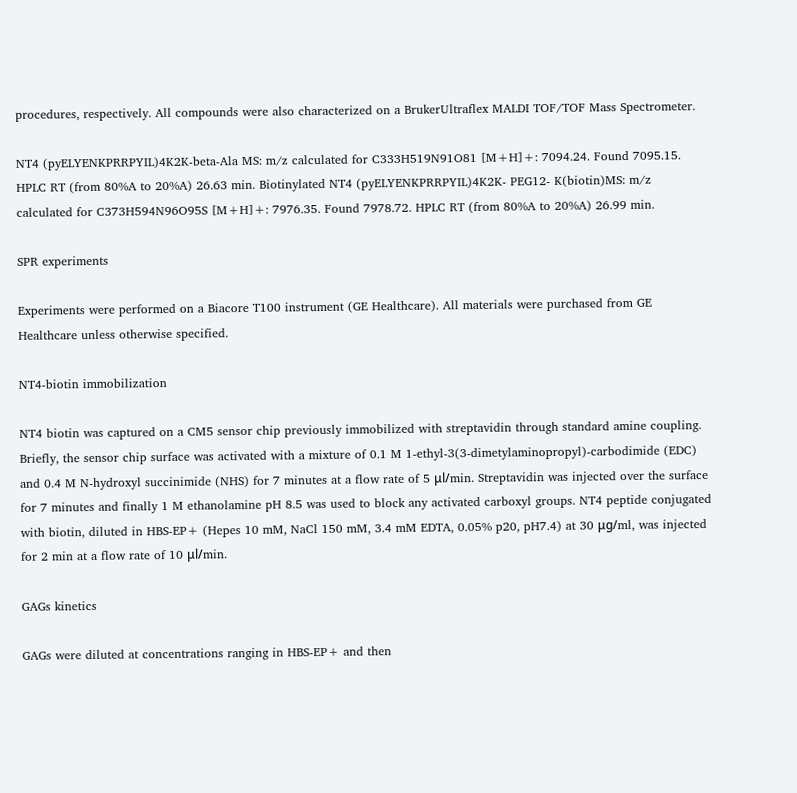procedures, respectively. All compounds were also characterized on a BrukerUltraflex MALDI TOF/TOF Mass Spectrometer.

NT4 (pyELYENKPRRPYIL)4K2K-beta-Ala MS: m/z calculated for C333H519N91O81 [M+H]+: 7094.24. Found 7095.15. HPLC RT (from 80%A to 20%A) 26.63 min. Biotinylated NT4 (pyELYENKPRRPYIL)4K2K- PEG12- K(biotin)MS: m/z calculated for C373H594N96O95S [M+H]+: 7976.35. Found 7978.72. HPLC RT (from 80%A to 20%A) 26.99 min.

SPR experiments

Experiments were performed on a Biacore T100 instrument (GE Healthcare). All materials were purchased from GE Healthcare unless otherwise specified.

NT4-biotin immobilization

NT4 biotin was captured on a CM5 sensor chip previously immobilized with streptavidin through standard amine coupling. Briefly, the sensor chip surface was activated with a mixture of 0.1 M 1-ethyl-3(3-dimetylaminopropyl)-carbodimide (EDC) and 0.4 M N-hydroxyl succinimide (NHS) for 7 minutes at a flow rate of 5 μl/min. Streptavidin was injected over the surface for 7 minutes and finally 1 M ethanolamine pH 8.5 was used to block any activated carboxyl groups. NT4 peptide conjugated with biotin, diluted in HBS-EP+ (Hepes 10 mM, NaCl 150 mM, 3.4 mM EDTA, 0.05% p20, pH7.4) at 30 μg/ml, was injected for 2 min at a flow rate of 10 μl/min.

GAGs kinetics

GAGs were diluted at concentrations ranging in HBS-EP+ and then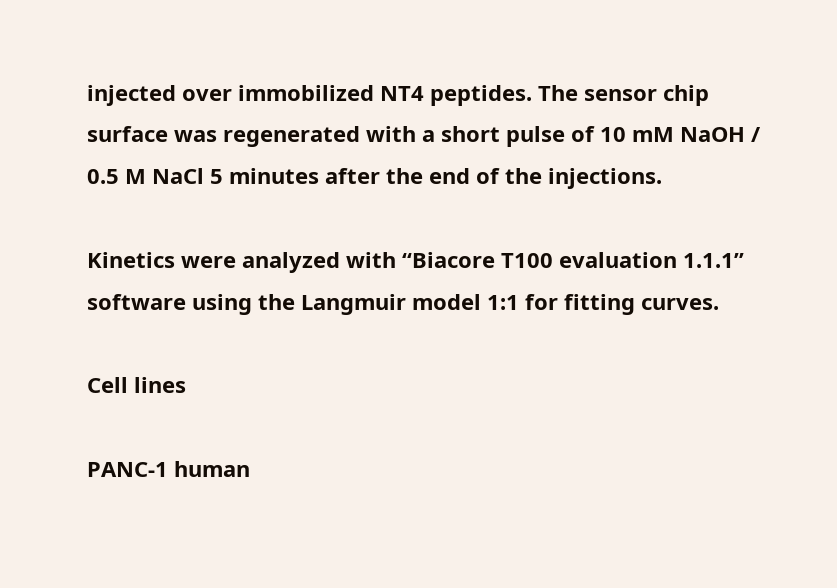injected over immobilized NT4 peptides. The sensor chip surface was regenerated with a short pulse of 10 mM NaOH / 0.5 M NaCl 5 minutes after the end of the injections.

Kinetics were analyzed with “Biacore T100 evaluation 1.1.1” software using the Langmuir model 1:1 for fitting curves.

Cell lines

PANC-1 human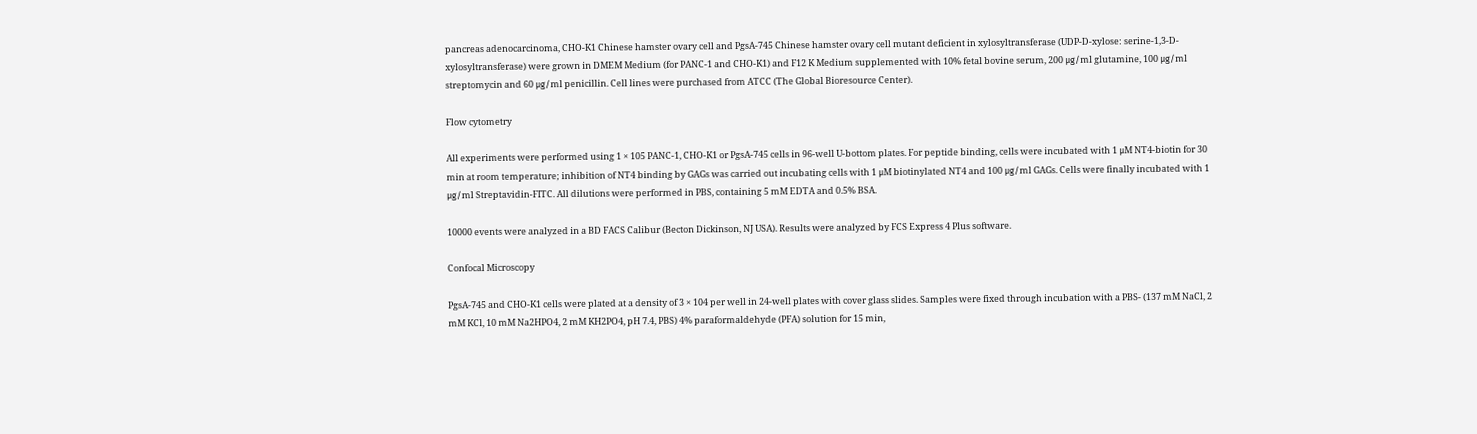pancreas adenocarcinoma, CHO-K1 Chinese hamster ovary cell and PgsA-745 Chinese hamster ovary cell mutant deficient in xylosyltransferase (UDP-D-xylose: serine-1,3-D-xylosyltransferase) were grown in DMEM Medium (for PANC-1 and CHO-K1) and F12 K Medium supplemented with 10% fetal bovine serum, 200 μg/ml glutamine, 100 μg/ml streptomycin and 60 μg/ml penicillin. Cell lines were purchased from ATCC (The Global Bioresource Center).

Flow cytometry

All experiments were performed using 1 × 105 PANC-1, CHO-K1 or PgsA-745 cells in 96-well U-bottom plates. For peptide binding, cells were incubated with 1 μM NT4-biotin for 30 min at room temperature; inhibition of NT4 binding by GAGs was carried out incubating cells with 1 μM biotinylated NT4 and 100 μg/ml GAGs. Cells were finally incubated with 1 μg/ml Streptavidin-FITC. All dilutions were performed in PBS, containing 5 mM EDTA and 0.5% BSA.

10000 events were analyzed in a BD FACS Calibur (Becton Dickinson, NJ USA). Results were analyzed by FCS Express 4 Plus software.

Confocal Microscopy

PgsA-745 and CHO-K1 cells were plated at a density of 3 × 104 per well in 24-well plates with cover glass slides. Samples were fixed through incubation with a PBS- (137 mM NaCl, 2 mM KCl, 10 mM Na2HPO4, 2 mM KH2PO4, pH 7.4, PBS) 4% paraformaldehyde (PFA) solution for 15 min,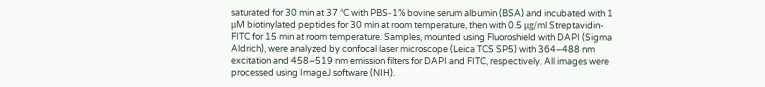saturated for 30 min at 37 °C with PBS-1% bovine serum albumin (BSA) and incubated with 1 μM biotinylated peptides for 30 min at room temperature, then with 0.5 μg/ml Streptavidin-FITC for 15 min at room temperature. Samples, mounted using Fluoroshield with DAPI (Sigma Aldrich), were analyzed by confocal laser microscope (Leica TCS SP5) with 364–488 nm excitation and 458–519 nm emission filters for DAPI and FITC, respectively. All images were processed using ImageJ software (NIH).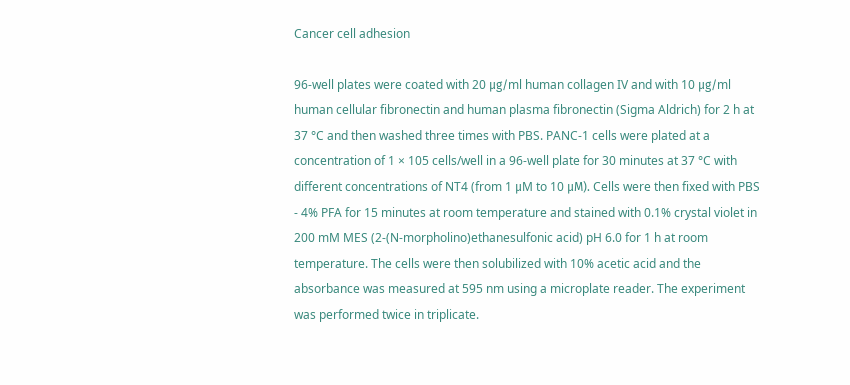Cancer cell adhesion

96-well plates were coated with 20 μg/ml human collagen IV and with 10 μg/ml human cellular fibronectin and human plasma fibronectin (Sigma Aldrich) for 2 h at 37 °C and then washed three times with PBS. PANC-1 cells were plated at a concentration of 1 × 105 cells/well in a 96-well plate for 30 minutes at 37 °C with different concentrations of NT4 (from 1 μM to 10 μM). Cells were then fixed with PBS - 4% PFA for 15 minutes at room temperature and stained with 0.1% crystal violet in 200 mM MES (2-(N-morpholino)ethanesulfonic acid) pH 6.0 for 1 h at room temperature. The cells were then solubilized with 10% acetic acid and the absorbance was measured at 595 nm using a microplate reader. The experiment was performed twice in triplicate.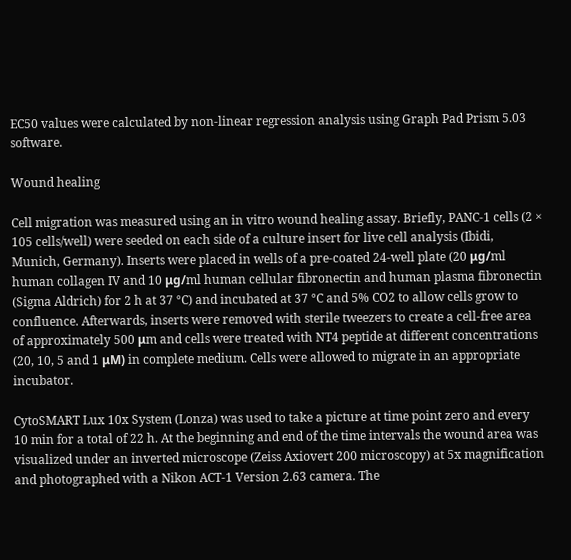EC50 values were calculated by non-linear regression analysis using Graph Pad Prism 5.03 software.

Wound healing

Cell migration was measured using an in vitro wound healing assay. Briefly, PANC-1 cells (2 × 105 cells/well) were seeded on each side of a culture insert for live cell analysis (Ibidi, Munich, Germany). Inserts were placed in wells of a pre-coated 24-well plate (20 μg/ml human collagen IV and 10 μg/ml human cellular fibronectin and human plasma fibronectin (Sigma Aldrich) for 2 h at 37 °C) and incubated at 37 °C and 5% CO2 to allow cells grow to confluence. Afterwards, inserts were removed with sterile tweezers to create a cell-free area of approximately 500 μm and cells were treated with NT4 peptide at different concentrations (20, 10, 5 and 1 μM) in complete medium. Cells were allowed to migrate in an appropriate incubator.

CytoSMART Lux 10x System (Lonza) was used to take a picture at time point zero and every 10 min for a total of 22 h. At the beginning and end of the time intervals the wound area was visualized under an inverted microscope (Zeiss Axiovert 200 microscopy) at 5x magnification and photographed with a Nikon ACT-1 Version 2.63 camera. The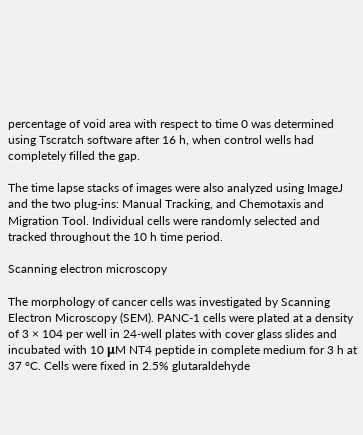percentage of void area with respect to time 0 was determined using Tscratch software after 16 h, when control wells had completely filled the gap.

The time lapse stacks of images were also analyzed using ImageJ and the two plug-ins: Manual Tracking, and Chemotaxis and Migration Tool. Individual cells were randomly selected and tracked throughout the 10 h time period.

Scanning electron microscopy

The morphology of cancer cells was investigated by Scanning Electron Microscopy (SEM). PANC-1 cells were plated at a density of 3 × 104 per well in 24-well plates with cover glass slides and incubated with 10 μM NT4 peptide in complete medium for 3 h at 37 °C. Cells were fixed in 2.5% glutaraldehyde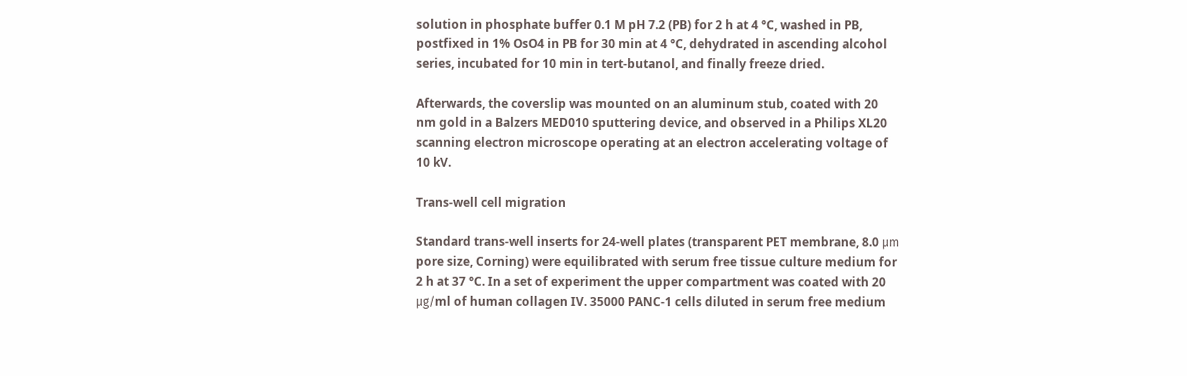solution in phosphate buffer 0.1 M pH 7.2 (PB) for 2 h at 4 °C, washed in PB, postfixed in 1% OsO4 in PB for 30 min at 4 °C, dehydrated in ascending alcohol series, incubated for 10 min in tert-butanol, and finally freeze dried.

Afterwards, the coverslip was mounted on an aluminum stub, coated with 20 nm gold in a Balzers MED010 sputtering device, and observed in a Philips XL20 scanning electron microscope operating at an electron accelerating voltage of 10 kV.

Trans-well cell migration

Standard trans-well inserts for 24-well plates (transparent PET membrane, 8.0 μm pore size, Corning) were equilibrated with serum free tissue culture medium for 2 h at 37 °C. In a set of experiment the upper compartment was coated with 20 μg/ml of human collagen IV. 35000 PANC-1 cells diluted in serum free medium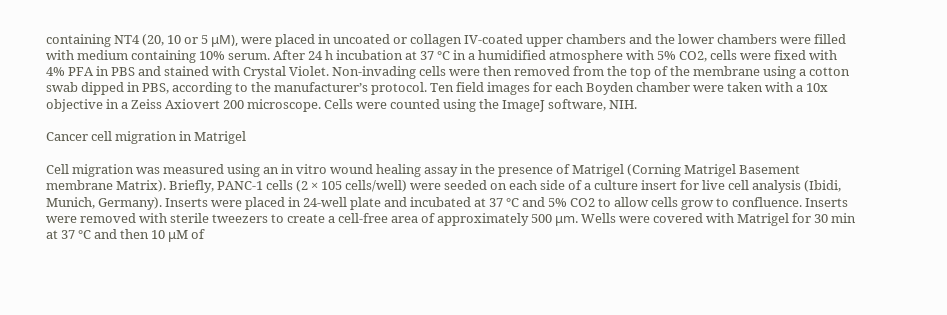containing NT4 (20, 10 or 5 μM), were placed in uncoated or collagen IV-coated upper chambers and the lower chambers were filled with medium containing 10% serum. After 24 h incubation at 37 °C in a humidified atmosphere with 5% CO2, cells were fixed with 4% PFA in PBS and stained with Crystal Violet. Non-invading cells were then removed from the top of the membrane using a cotton swab dipped in PBS, according to the manufacturer’s protocol. Ten field images for each Boyden chamber were taken with a 10x objective in a Zeiss Axiovert 200 microscope. Cells were counted using the ImageJ software, NIH.

Cancer cell migration in Matrigel

Cell migration was measured using an in vitro wound healing assay in the presence of Matrigel (Corning Matrigel Basement membrane Matrix). Briefly, PANC-1 cells (2 × 105 cells/well) were seeded on each side of a culture insert for live cell analysis (Ibidi, Munich, Germany). Inserts were placed in 24-well plate and incubated at 37 °C and 5% CO2 to allow cells grow to confluence. Inserts were removed with sterile tweezers to create a cell-free area of approximately 500 μm. Wells were covered with Matrigel for 30 min at 37 °C and then 10 μM of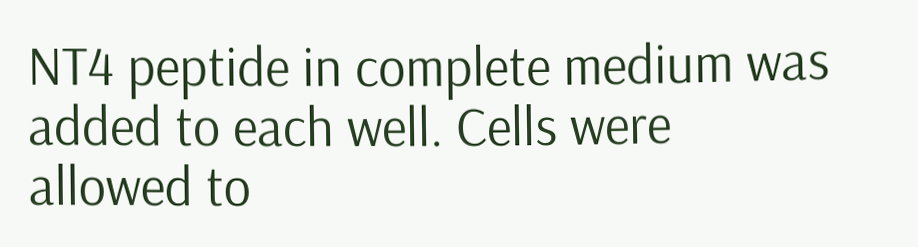NT4 peptide in complete medium was added to each well. Cells were allowed to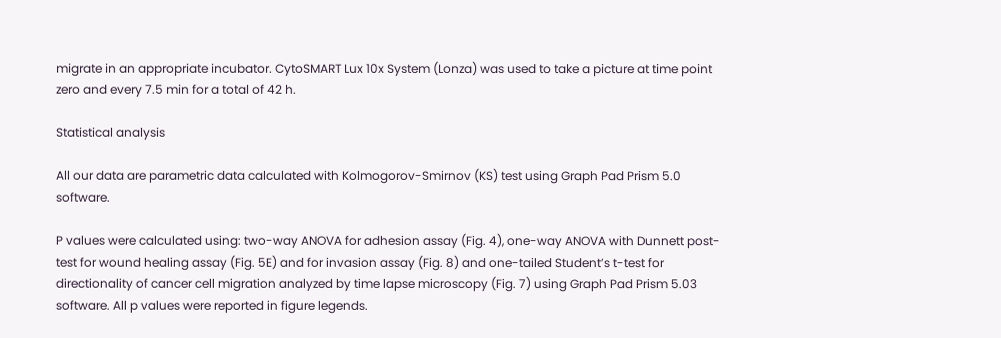migrate in an appropriate incubator. CytoSMART Lux 10x System (Lonza) was used to take a picture at time point zero and every 7.5 min for a total of 42 h.

Statistical analysis

All our data are parametric data calculated with Kolmogorov-Smirnov (KS) test using Graph Pad Prism 5.0 software.

P values were calculated using: two-way ANOVA for adhesion assay (Fig. 4), one-way ANOVA with Dunnett post-test for wound healing assay (Fig. 5E) and for invasion assay (Fig. 8) and one-tailed Student’s t-test for directionality of cancer cell migration analyzed by time lapse microscopy (Fig. 7) using Graph Pad Prism 5.03 software. All p values were reported in figure legends.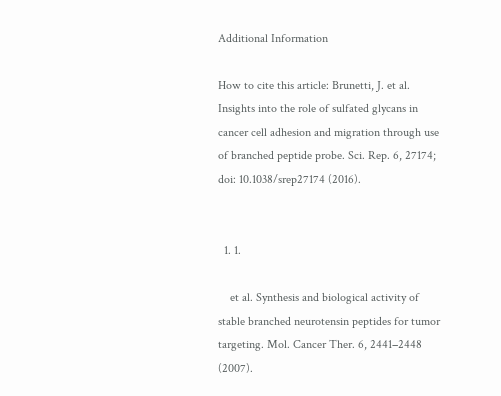Additional Information

How to cite this article: Brunetti, J. et al. Insights into the role of sulfated glycans in cancer cell adhesion and migration through use of branched peptide probe. Sci. Rep. 6, 27174; doi: 10.1038/srep27174 (2016).


  1. 1.

    et al. Synthesis and biological activity of stable branched neurotensin peptides for tumor targeting. Mol. Cancer Ther. 6, 2441−2448 (2007).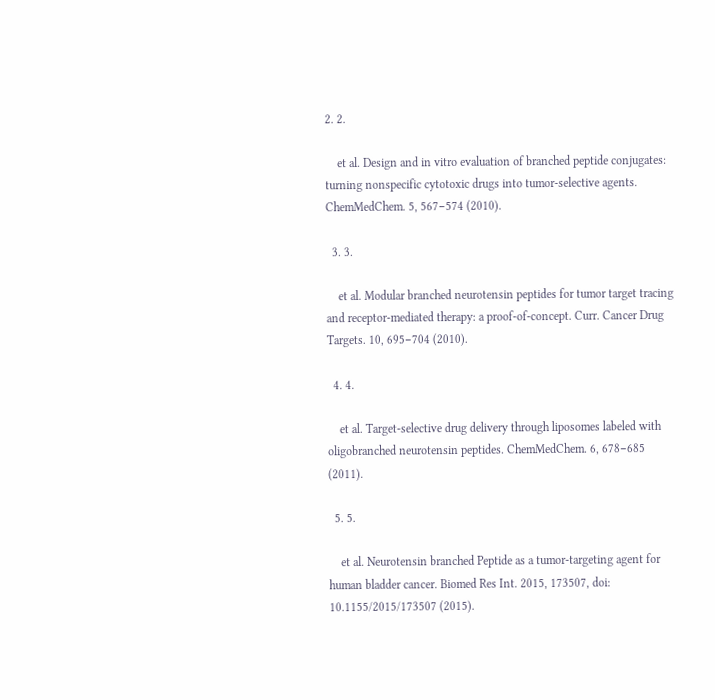2. 2.

    et al. Design and in vitro evaluation of branched peptide conjugates: turning nonspecific cytotoxic drugs into tumor-selective agents. ChemMedChem. 5, 567−574 (2010).

  3. 3.

    et al. Modular branched neurotensin peptides for tumor target tracing and receptor-mediated therapy: a proof-of-concept. Curr. Cancer Drug Targets. 10, 695−704 (2010).

  4. 4.

    et al. Target-selective drug delivery through liposomes labeled with oligobranched neurotensin peptides. ChemMedChem. 6, 678−685 (2011).

  5. 5.

    et al. Neurotensin branched Peptide as a tumor-targeting agent for human bladder cancer. Biomed Res Int. 2015, 173507, doi: 10.1155/2015/173507 (2015).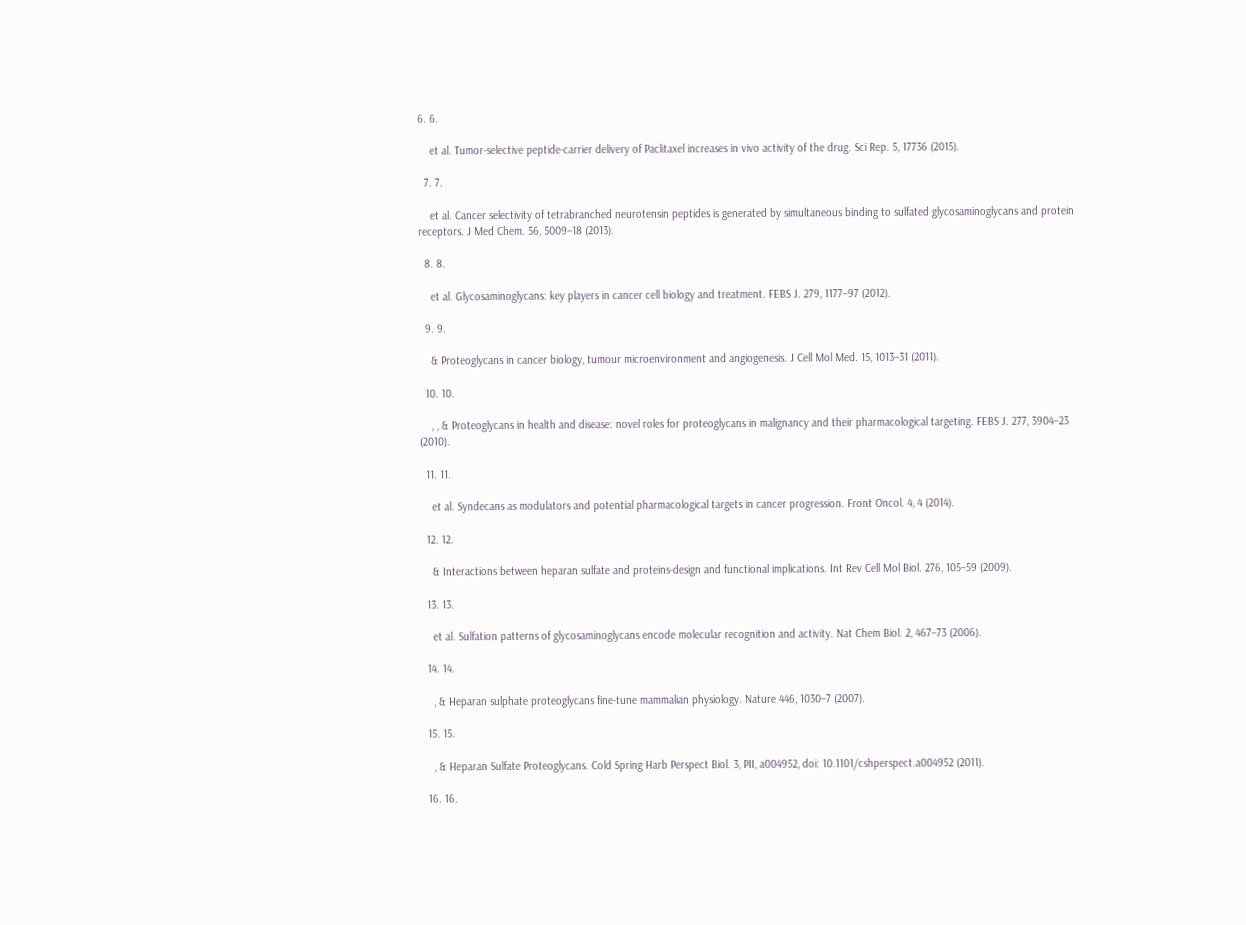6. 6.

    et al. Tumor-selective peptide-carrier delivery of Paclitaxel increases in vivo activity of the drug. Sci Rep. 5, 17736 (2015).

  7. 7.

    et al. Cancer selectivity of tetrabranched neurotensin peptides is generated by simultaneous binding to sulfated glycosaminoglycans and protein receptors. J Med Chem. 56, 5009–18 (2013).

  8. 8.

    et al. Glycosaminoglycans: key players in cancer cell biology and treatment. FEBS J. 279, 1177–97 (2012).

  9. 9.

    & Proteoglycans in cancer biology, tumour microenvironment and angiogenesis. J Cell Mol Med. 15, 1013–31 (2011).

  10. 10.

    , , & Proteoglycans in health and disease: novel roles for proteoglycans in malignancy and their pharmacological targeting. FEBS J. 277, 3904–23 (2010).

  11. 11.

    et al. Syndecans as modulators and potential pharmacological targets in cancer progression. Front Oncol. 4, 4 (2014).

  12. 12.

    & Interactions between heparan sulfate and proteins-design and functional implications. Int Rev Cell Mol Biol. 276, 105–59 (2009).

  13. 13.

    et al. Sulfation patterns of glycosaminoglycans encode molecular recognition and activity. Nat Chem Biol. 2, 467–73 (2006).

  14. 14.

    , & Heparan sulphate proteoglycans fine-tune mammalian physiology. Nature 446, 1030–7 (2007).

  15. 15.

    , & Heparan Sulfate Proteoglycans. Cold Spring Harb Perspect Biol. 3, PII, a004952, doi: 10.1101/cshperspect.a004952 (2011).

  16. 16.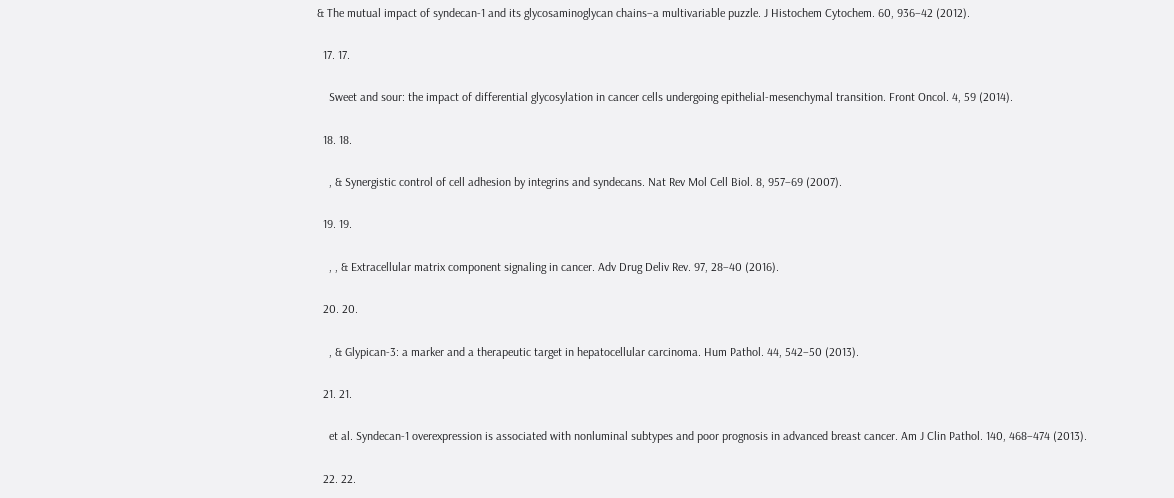& The mutual impact of syndecan-1 and its glycosaminoglycan chains–a multivariable puzzle. J Histochem Cytochem. 60, 936–42 (2012).

  17. 17.

    Sweet and sour: the impact of differential glycosylation in cancer cells undergoing epithelial-mesenchymal transition. Front Oncol. 4, 59 (2014).

  18. 18.

    , & Synergistic control of cell adhesion by integrins and syndecans. Nat Rev Mol Cell Biol. 8, 957–69 (2007).

  19. 19.

    , , & Extracellular matrix component signaling in cancer. Adv Drug Deliv Rev. 97, 28–40 (2016).

  20. 20.

    , & Glypican-3: a marker and a therapeutic target in hepatocellular carcinoma. Hum Pathol. 44, 542–50 (2013).

  21. 21.

    et al. Syndecan-1 overexpression is associated with nonluminal subtypes and poor prognosis in advanced breast cancer. Am J Clin Pathol. 140, 468–474 (2013).

  22. 22.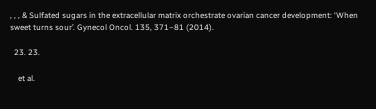, , , & Sulfated sugars in the extracellular matrix orchestrate ovarian cancer development: ‘When sweet turns sour’. Gynecol Oncol. 135, 371–81 (2014).

  23. 23.

    et al.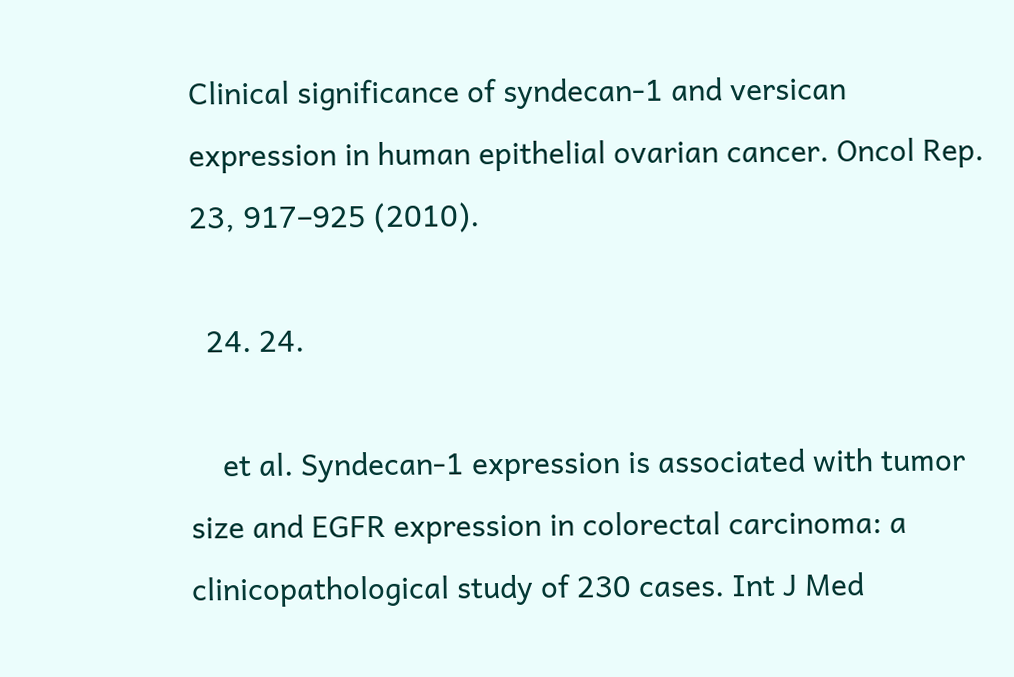Clinical significance of syndecan-1 and versican expression in human epithelial ovarian cancer. Oncol Rep. 23, 917–925 (2010).

  24. 24.

    et al. Syndecan-1 expression is associated with tumor size and EGFR expression in colorectal carcinoma: a clinicopathological study of 230 cases. Int J Med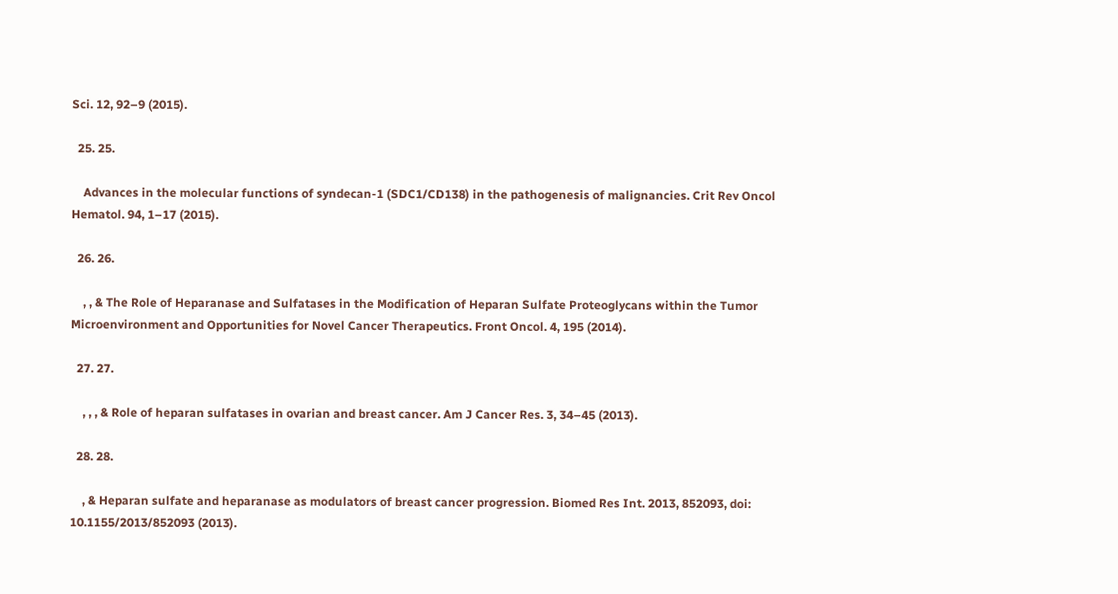Sci. 12, 92–9 (2015).

  25. 25.

    Advances in the molecular functions of syndecan-1 (SDC1/CD138) in the pathogenesis of malignancies. Crit Rev Oncol Hematol. 94, 1–17 (2015).

  26. 26.

    , , & The Role of Heparanase and Sulfatases in the Modification of Heparan Sulfate Proteoglycans within the Tumor Microenvironment and Opportunities for Novel Cancer Therapeutics. Front Oncol. 4, 195 (2014).

  27. 27.

    , , , & Role of heparan sulfatases in ovarian and breast cancer. Am J Cancer Res. 3, 34–45 (2013).

  28. 28.

    , & Heparan sulfate and heparanase as modulators of breast cancer progression. Biomed Res Int. 2013, 852093, doi: 10.1155/2013/852093 (2013).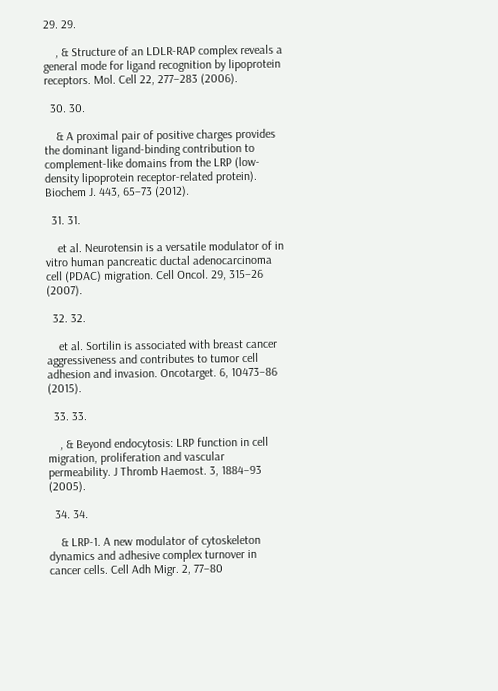29. 29.

    , & Structure of an LDLR-RAP complex reveals a general mode for ligand recognition by lipoprotein receptors. Mol. Cell 22, 277–283 (2006).

  30. 30.

    & A proximal pair of positive charges provides the dominant ligand-binding contribution to complement-like domains from the LRP (low-density lipoprotein receptor-related protein). Biochem J. 443, 65–73 (2012).

  31. 31.

    et al. Neurotensin is a versatile modulator of in vitro human pancreatic ductal adenocarcinoma cell (PDAC) migration. Cell Oncol. 29, 315–26 (2007).

  32. 32.

    et al. Sortilin is associated with breast cancer aggressiveness and contributes to tumor cell adhesion and invasion. Oncotarget. 6, 10473–86 (2015).

  33. 33.

    , & Beyond endocytosis: LRP function in cell migration, proliferation and vascular permeability. J Thromb Haemost. 3, 1884–93 (2005).

  34. 34.

    & LRP-1. A new modulator of cytoskeleton dynamics and adhesive complex turnover in cancer cells. Cell Adh Migr. 2, 77–80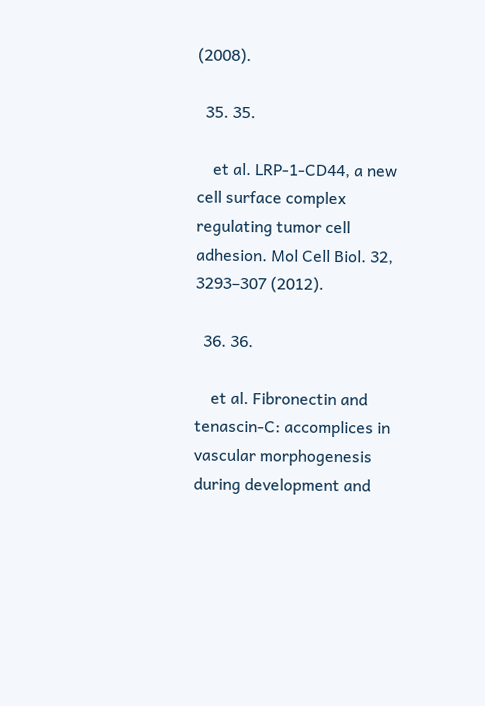(2008).

  35. 35.

    et al. LRP-1-CD44, a new cell surface complex regulating tumor cell adhesion. Mol Cell Biol. 32, 3293–307 (2012).

  36. 36.

    et al. Fibronectin and tenascin-C: accomplices in vascular morphogenesis during development and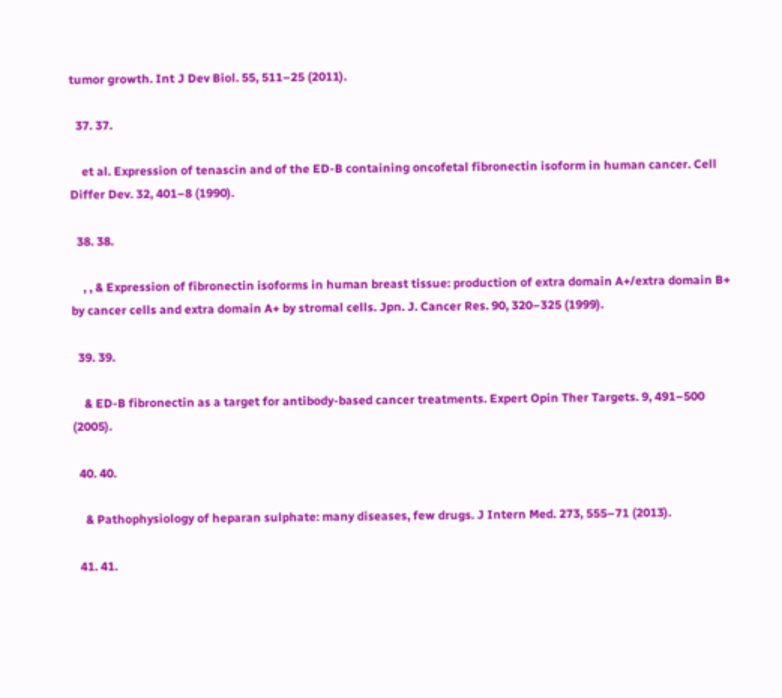tumor growth. Int J Dev Biol. 55, 511–25 (2011).

  37. 37.

    et al. Expression of tenascin and of the ED-B containing oncofetal fibronectin isoform in human cancer. Cell Differ Dev. 32, 401–8 (1990).

  38. 38.

    , , & Expression of fibronectin isoforms in human breast tissue: production of extra domain A+/extra domain B+ by cancer cells and extra domain A+ by stromal cells. Jpn. J. Cancer Res. 90, 320–325 (1999).

  39. 39.

    & ED-B fibronectin as a target for antibody-based cancer treatments. Expert Opin Ther Targets. 9, 491–500 (2005).

  40. 40.

    & Pathophysiology of heparan sulphate: many diseases, few drugs. J Intern Med. 273, 555–71 (2013).

  41. 41.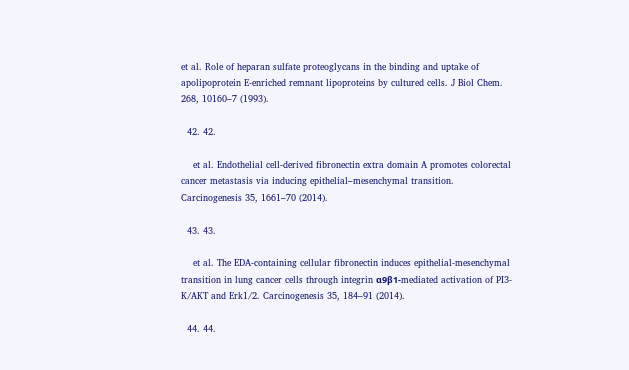et al. Role of heparan sulfate proteoglycans in the binding and uptake of apolipoprotein E-enriched remnant lipoproteins by cultured cells. J Biol Chem. 268, 10160–7 (1993).

  42. 42.

    et al. Endothelial cell-derived fibronectin extra domain A promotes colorectal cancer metastasis via inducing epithelial–mesenchymal transition. Carcinogenesis 35, 1661–70 (2014).

  43. 43.

    et al. The EDA-containing cellular fibronectin induces epithelial-mesenchymal transition in lung cancer cells through integrin α9β1-mediated activation of PI3-K/AKT and Erk1/2. Carcinogenesis 35, 184–91 (2014).

  44. 44.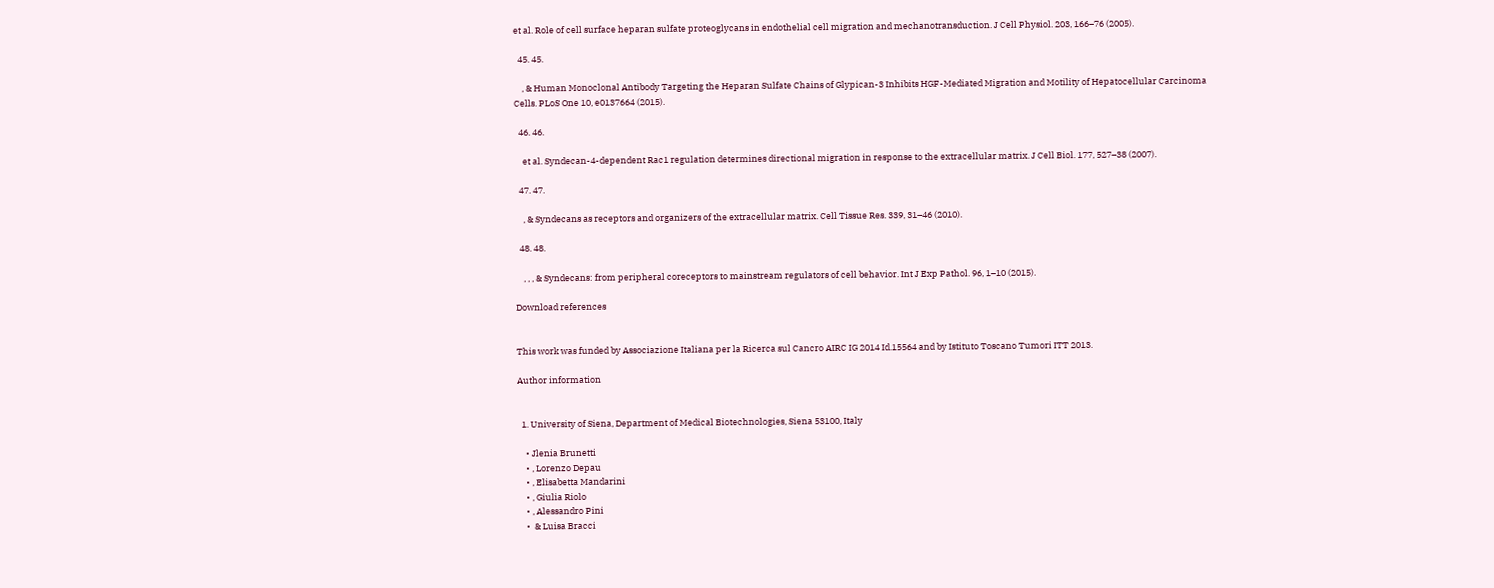et al. Role of cell surface heparan sulfate proteoglycans in endothelial cell migration and mechanotransduction. J Cell Physiol. 203, 166–76 (2005).

  45. 45.

    , & Human Monoclonal Antibody Targeting the Heparan Sulfate Chains of Glypican-3 Inhibits HGF-Mediated Migration and Motility of Hepatocellular Carcinoma Cells. PLoS One 10, e0137664 (2015).

  46. 46.

    et al. Syndecan-4-dependent Rac1 regulation determines directional migration in response to the extracellular matrix. J Cell Biol. 177, 527–38 (2007).

  47. 47.

    , & Syndecans as receptors and organizers of the extracellular matrix. Cell Tissue Res. 339, 31–46 (2010).

  48. 48.

    , , , & Syndecans: from peripheral coreceptors to mainstream regulators of cell behavior. Int J Exp Pathol. 96, 1–10 (2015).

Download references


This work was funded by Associazione Italiana per la Ricerca sul Cancro AIRC IG 2014 Id.15564 and by Istituto Toscano Tumori ITT 2013.

Author information


  1. University of Siena, Department of Medical Biotechnologies, Siena 53100, Italy

    • Jlenia Brunetti
    • , Lorenzo Depau
    • , Elisabetta Mandarini
    • , Giulia Riolo
    • , Alessandro Pini
    •  & Luisa Bracci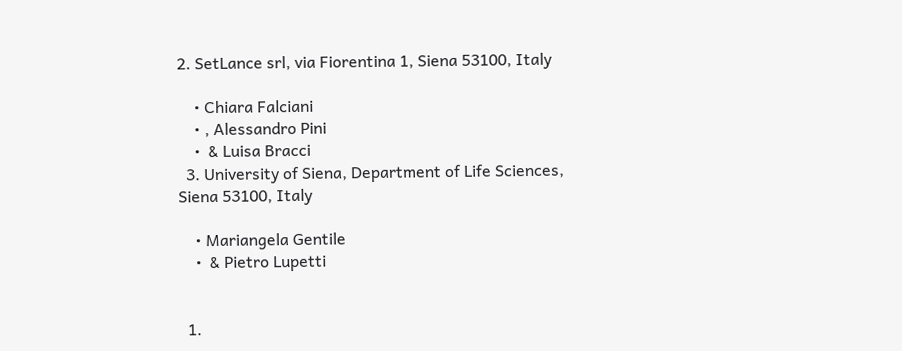2. SetLance srl, via Fiorentina 1, Siena 53100, Italy

    • Chiara Falciani
    • , Alessandro Pini
    •  & Luisa Bracci
  3. University of Siena, Department of Life Sciences, Siena 53100, Italy

    • Mariangela Gentile
    •  & Pietro Lupetti


  1.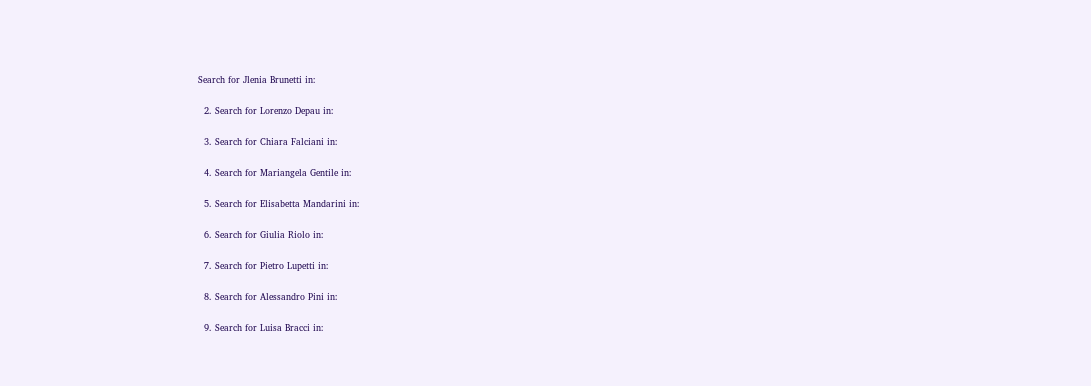Search for Jlenia Brunetti in:

  2. Search for Lorenzo Depau in:

  3. Search for Chiara Falciani in:

  4. Search for Mariangela Gentile in:

  5. Search for Elisabetta Mandarini in:

  6. Search for Giulia Riolo in:

  7. Search for Pietro Lupetti in:

  8. Search for Alessandro Pini in:

  9. Search for Luisa Bracci in: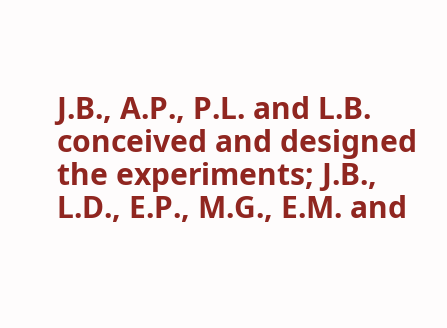J.B., A.P., P.L. and L.B. conceived and designed the experiments; J.B., L.D., E.P., M.G., E.M. and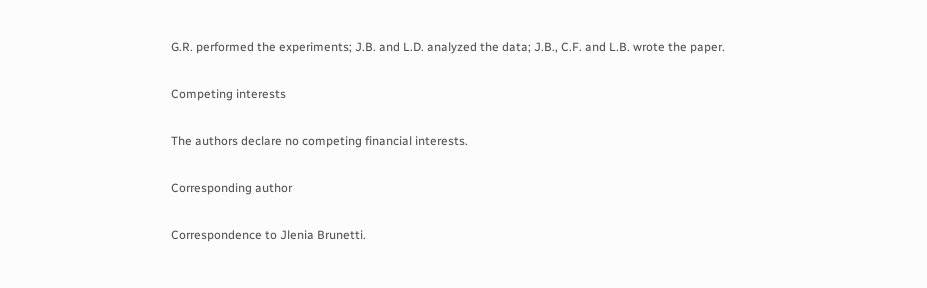G.R. performed the experiments; J.B. and L.D. analyzed the data; J.B., C.F. and L.B. wrote the paper.

Competing interests

The authors declare no competing financial interests.

Corresponding author

Correspondence to Jlenia Brunetti.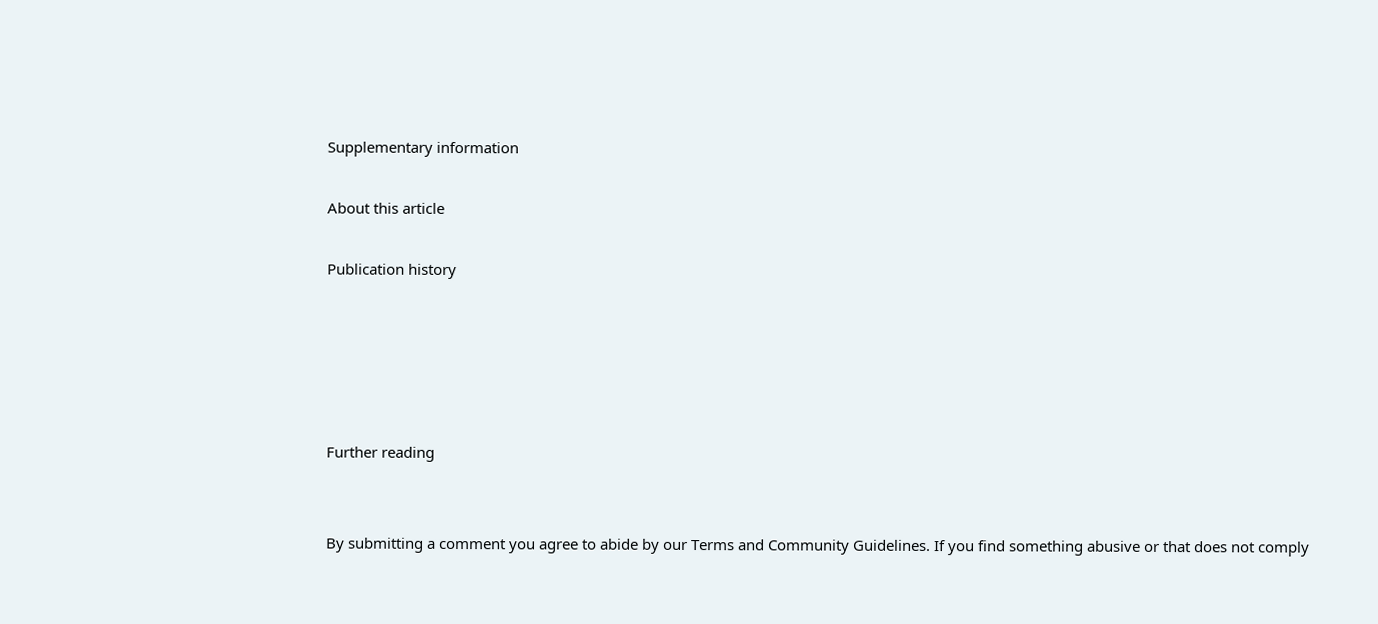Supplementary information

About this article

Publication history





Further reading


By submitting a comment you agree to abide by our Terms and Community Guidelines. If you find something abusive or that does not comply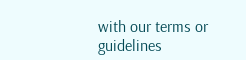with our terms or guidelines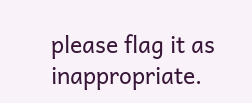please flag it as inappropriate.